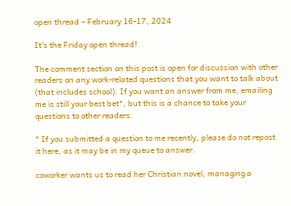open thread – February 16-17, 2024

It’s the Friday open thread!

The comment section on this post is open for discussion with other readers on any work-related questions that you want to talk about (that includes school). If you want an answer from me, emailing me is still your best bet*, but this is a chance to take your questions to other readers.

* If you submitted a question to me recently, please do not repost it here, as it may be in my queue to answer.

coworker wants us to read her Christian novel, managing a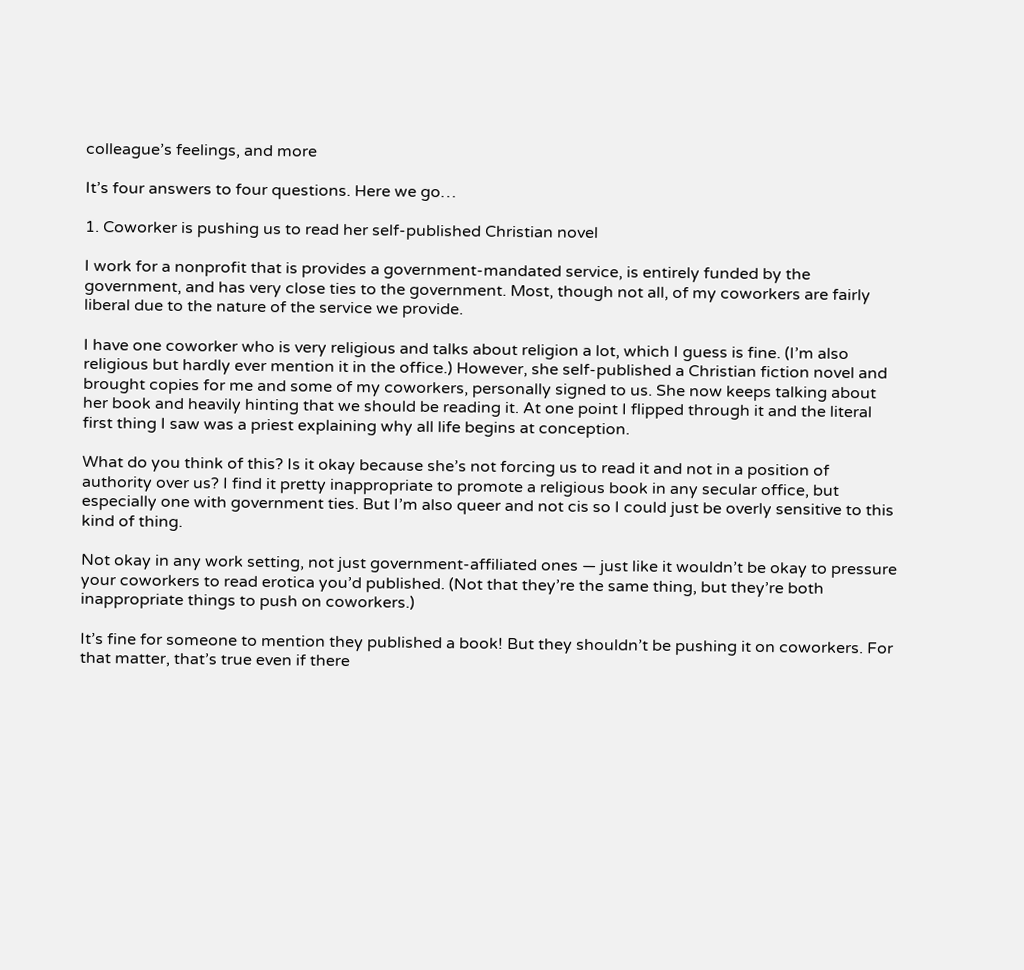colleague’s feelings, and more

It’s four answers to four questions. Here we go…

1. Coworker is pushing us to read her self-published Christian novel

I work for a nonprofit that is provides a government-mandated service, is entirely funded by the government, and has very close ties to the government. Most, though not all, of my coworkers are fairly liberal due to the nature of the service we provide.

I have one coworker who is very religious and talks about religion a lot, which I guess is fine. (I’m also religious but hardly ever mention it in the office.) However, she self-published a Christian fiction novel and brought copies for me and some of my coworkers, personally signed to us. She now keeps talking about her book and heavily hinting that we should be reading it. At one point I flipped through it and the literal first thing I saw was a priest explaining why all life begins at conception.

What do you think of this? Is it okay because she’s not forcing us to read it and not in a position of authority over us? I find it pretty inappropriate to promote a religious book in any secular office, but especially one with government ties. But I’m also queer and not cis so I could just be overly sensitive to this kind of thing.

Not okay in any work setting, not just government-affiliated ones — just like it wouldn’t be okay to pressure your coworkers to read erotica you’d published. (Not that they’re the same thing, but they’re both inappropriate things to push on coworkers.)

It’s fine for someone to mention they published a book! But they shouldn’t be pushing it on coworkers. For that matter, that’s true even if there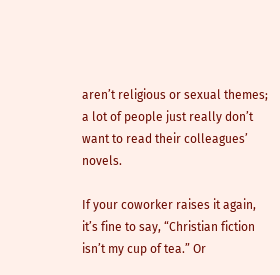aren’t religious or sexual themes; a lot of people just really don’t want to read their colleagues’ novels.

If your coworker raises it again, it’s fine to say, “Christian fiction isn’t my cup of tea.” Or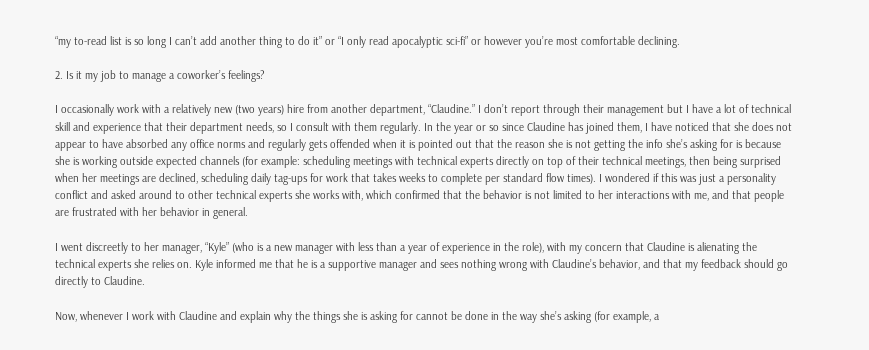“my to-read list is so long I can’t add another thing to do it” or “I only read apocalyptic sci-fi” or however you’re most comfortable declining.

2. Is it my job to manage a coworker’s feelings?

I occasionally work with a relatively new (two years) hire from another department, “Claudine.” I don’t report through their management but I have a lot of technical skill and experience that their department needs, so I consult with them regularly. In the year or so since Claudine has joined them, I have noticed that she does not appear to have absorbed any office norms and regularly gets offended when it is pointed out that the reason she is not getting the info she’s asking for is because she is working outside expected channels (for example: scheduling meetings with technical experts directly on top of their technical meetings, then being surprised when her meetings are declined, scheduling daily tag-ups for work that takes weeks to complete per standard flow times). I wondered if this was just a personality conflict and asked around to other technical experts she works with, which confirmed that the behavior is not limited to her interactions with me, and that people are frustrated with her behavior in general.

I went discreetly to her manager, “Kyle” (who is a new manager with less than a year of experience in the role), with my concern that Claudine is alienating the technical experts she relies on. Kyle informed me that he is a supportive manager and sees nothing wrong with Claudine’s behavior, and that my feedback should go directly to Claudine.

Now, whenever I work with Claudine and explain why the things she is asking for cannot be done in the way she’s asking (for example, a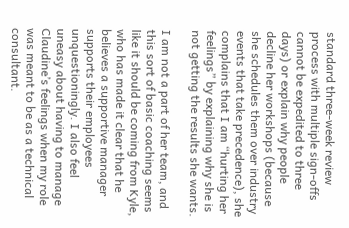standard three-week review process with multiple sign-offs cannot be expedited to three days) or explain why people decline her workshops (because she schedules them over industry events that take precedence), she complains that I am “hurting her feelings” by explaining why she is not getting the results she wants.

I am not a part of her team, and this sort of basic coaching seems like it should be coming from Kyle, who has made it clear that he believes a supportive manager supports their employees unquestioningly. I also feel uneasy about having to manage Claudine’s feelings when my role was meant to be as a technical consultant.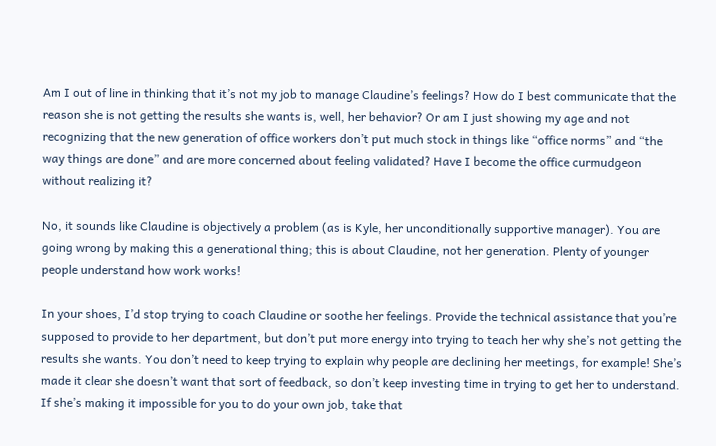Am I out of line in thinking that it’s not my job to manage Claudine’s feelings? How do I best communicate that the reason she is not getting the results she wants is, well, her behavior? Or am I just showing my age and not recognizing that the new generation of office workers don’t put much stock in things like “office norms” and “the way things are done” and are more concerned about feeling validated? Have I become the office curmudgeon without realizing it?

No, it sounds like Claudine is objectively a problem (as is Kyle, her unconditionally supportive manager). You are going wrong by making this a generational thing; this is about Claudine, not her generation. Plenty of younger people understand how work works!

In your shoes, I’d stop trying to coach Claudine or soothe her feelings. Provide the technical assistance that you’re supposed to provide to her department, but don’t put more energy into trying to teach her why she’s not getting the results she wants. You don’t need to keep trying to explain why people are declining her meetings, for example! She’s made it clear she doesn’t want that sort of feedback, so don’t keep investing time in trying to get her to understand. If she’s making it impossible for you to do your own job, take that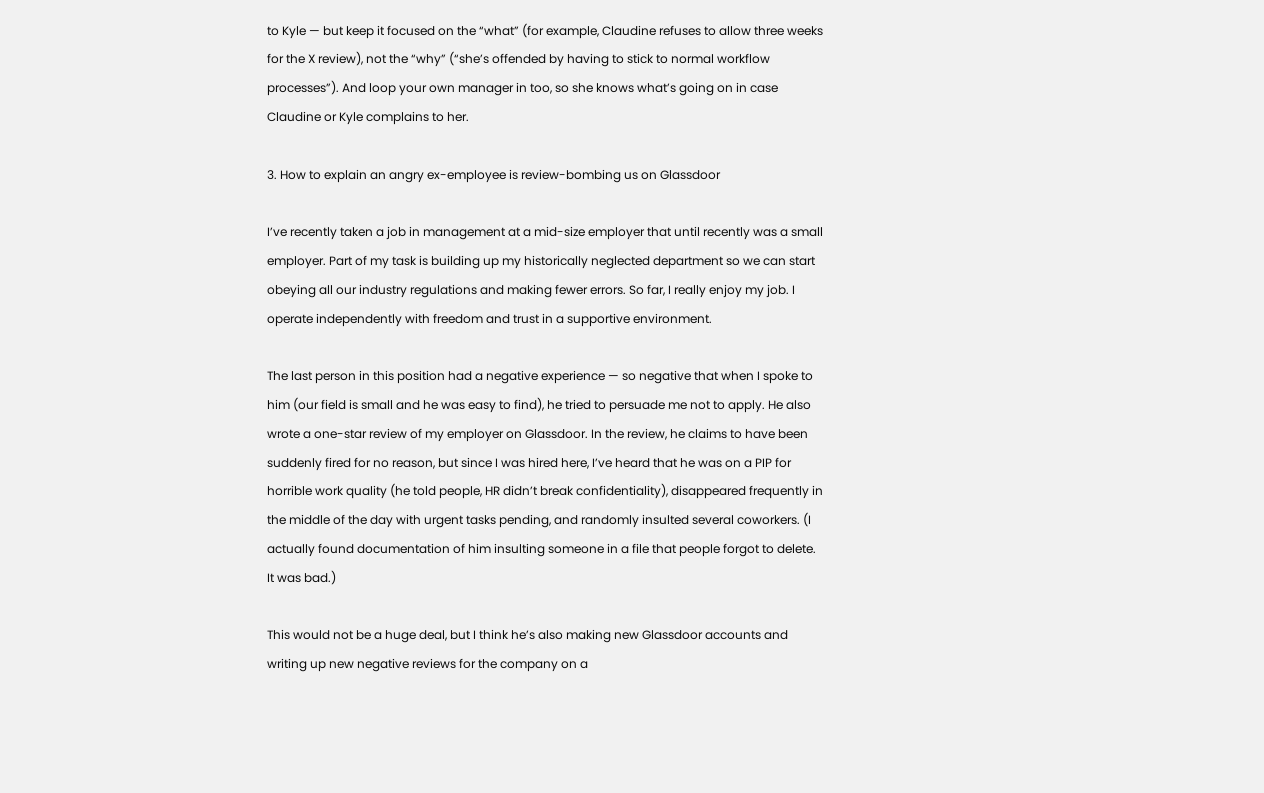to Kyle — but keep it focused on the “what” (for example, Claudine refuses to allow three weeks for the X review), not the “why” (“she’s offended by having to stick to normal workflow processes”). And loop your own manager in too, so she knows what’s going on in case Claudine or Kyle complains to her.

3. How to explain an angry ex-employee is review-bombing us on Glassdoor

I’ve recently taken a job in management at a mid-size employer that until recently was a small employer. Part of my task is building up my historically neglected department so we can start obeying all our industry regulations and making fewer errors. So far, I really enjoy my job. I operate independently with freedom and trust in a supportive environment.

The last person in this position had a negative experience — so negative that when I spoke to him (our field is small and he was easy to find), he tried to persuade me not to apply. He also wrote a one-star review of my employer on Glassdoor. In the review, he claims to have been suddenly fired for no reason, but since I was hired here, I’ve heard that he was on a PIP for horrible work quality (he told people, HR didn’t break confidentiality), disappeared frequently in the middle of the day with urgent tasks pending, and randomly insulted several coworkers. (I actually found documentation of him insulting someone in a file that people forgot to delete. It was bad.)

This would not be a huge deal, but I think he’s also making new Glassdoor accounts and writing up new negative reviews for the company on a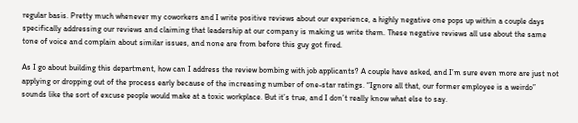regular basis. Pretty much whenever my coworkers and I write positive reviews about our experience, a highly negative one pops up within a couple days specifically addressing our reviews and claiming that leadership at our company is making us write them. These negative reviews all use about the same tone of voice and complain about similar issues, and none are from before this guy got fired.

As I go about building this department, how can I address the review bombing with job applicants? A couple have asked, and I’m sure even more are just not applying or dropping out of the process early because of the increasing number of one-star ratings. “Ignore all that, our former employee is a weirdo” sounds like the sort of excuse people would make at a toxic workplace. But it’s true, and I don’t really know what else to say.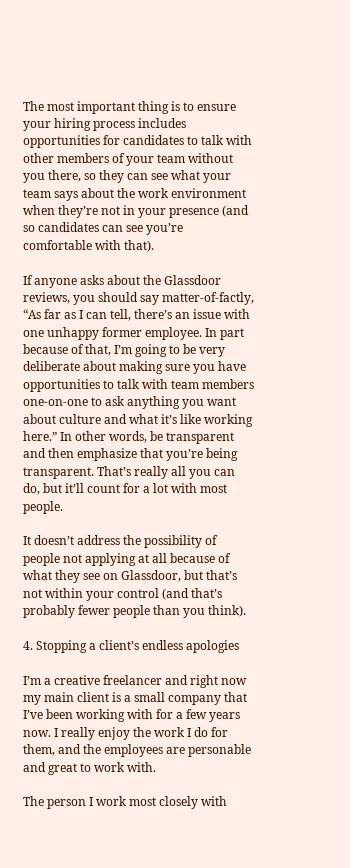The most important thing is to ensure your hiring process includes opportunities for candidates to talk with other members of your team without you there, so they can see what your team says about the work environment when they’re not in your presence (and so candidates can see you’re comfortable with that).

If anyone asks about the Glassdoor reviews, you should say matter-of-factly, “As far as I can tell, there’s an issue with one unhappy former employee. In part because of that, I’m going to be very deliberate about making sure you have opportunities to talk with team members one-on-one to ask anything you want about culture and what it’s like working here.” In other words, be transparent and then emphasize that you’re being transparent. That’s really all you can do, but it’ll count for a lot with most people.

It doesn’t address the possibility of people not applying at all because of what they see on Glassdoor, but that’s not within your control (and that’s probably fewer people than you think).

4. Stopping a client’s endless apologies

I’m a creative freelancer and right now my main client is a small company that I’ve been working with for a few years now. I really enjoy the work I do for them, and the employees are personable and great to work with.

The person I work most closely with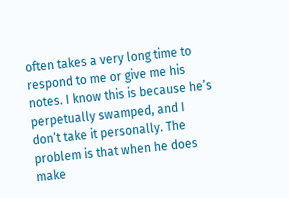often takes a very long time to respond to me or give me his notes. I know this is because he’s perpetually swamped, and I don’t take it personally. The problem is that when he does make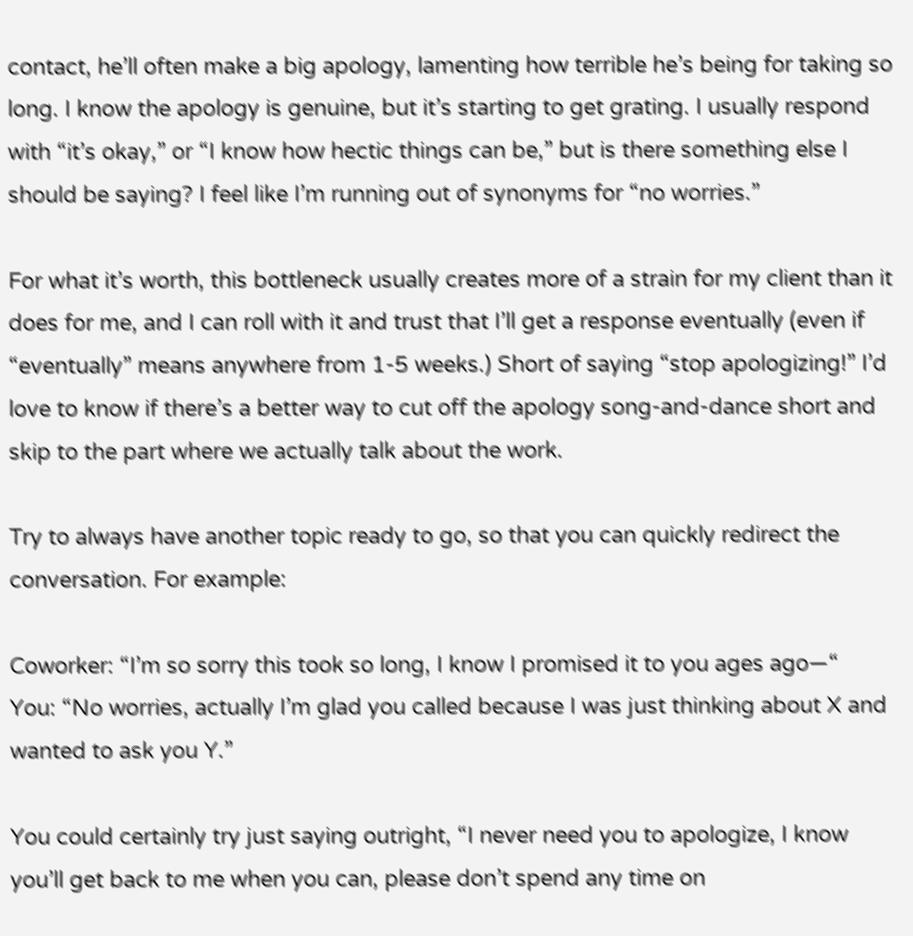contact, he’ll often make a big apology, lamenting how terrible he’s being for taking so long. I know the apology is genuine, but it’s starting to get grating. I usually respond with “it’s okay,” or “I know how hectic things can be,” but is there something else I should be saying? I feel like I’m running out of synonyms for “no worries.”

For what it’s worth, this bottleneck usually creates more of a strain for my client than it does for me, and I can roll with it and trust that I’ll get a response eventually (even if “eventually” means anywhere from 1-5 weeks.) Short of saying “stop apologizing!” I’d love to know if there’s a better way to cut off the apology song-and-dance short and skip to the part where we actually talk about the work.

Try to always have another topic ready to go, so that you can quickly redirect the conversation. For example:

Coworker: “I’m so sorry this took so long, I know I promised it to you ages ago—“
You: “No worries, actually I’m glad you called because I was just thinking about X and wanted to ask you Y.”

You could certainly try just saying outright, “I never need you to apologize, I know you’ll get back to me when you can, please don’t spend any time on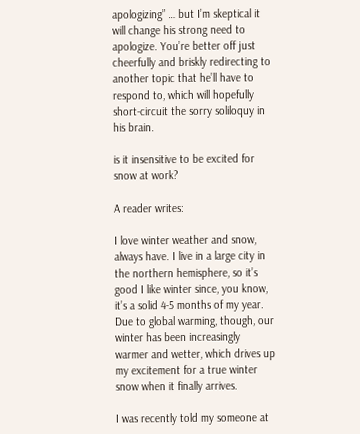apologizing” … but I’m skeptical it will change his strong need to apologize. You’re better off just cheerfully and briskly redirecting to another topic that he’ll have to respond to, which will hopefully short-circuit the sorry soliloquy in his brain.

is it insensitive to be excited for snow at work?

A reader writes:

I love winter weather and snow, always have. I live in a large city in the northern hemisphere, so it’s good I like winter since, you know, it’s a solid 4-5 months of my year. Due to global warming, though, our winter has been increasingly warmer and wetter, which drives up my excitement for a true winter snow when it finally arrives.

I was recently told my someone at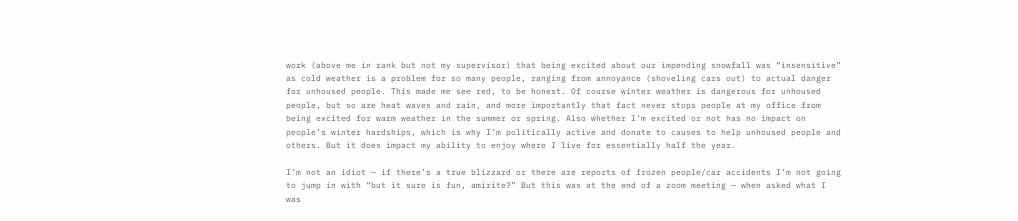work (above me in rank but not my supervisor) that being excited about our impending snowfall was “insensitive” as cold weather is a problem for so many people, ranging from annoyance (shoveling cars out) to actual danger for unhoused people. This made me see red, to be honest. Of course winter weather is dangerous for unhoused people, but so are heat waves and rain, and more importantly that fact never stops people at my office from being excited for warm weather in the summer or spring. Also whether I’m excited or not has no impact on people’s winter hardships, which is why I’m politically active and donate to causes to help unhoused people and others. But it does impact my ability to enjoy where I live for essentially half the year.

I’m not an idiot — if there’s a true blizzard or there are reports of frozen people/car accidents I’m not going to jump in with “but it sure is fun, amirite?” But this was at the end of a zoom meeting — when asked what I was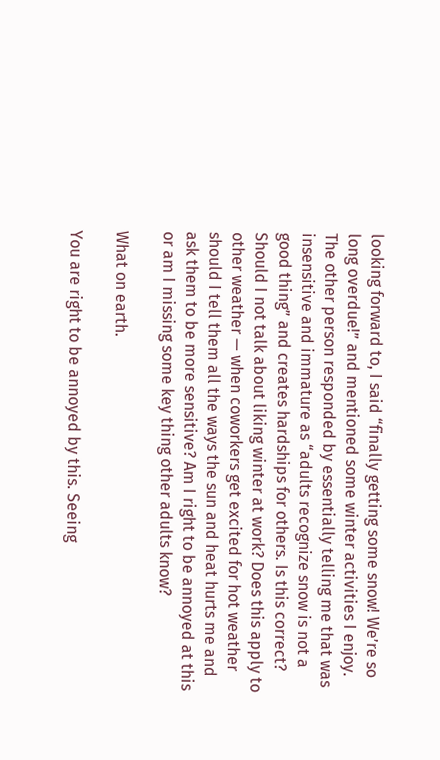looking forward to, I said “finally getting some snow! We’re so long overdue!” and mentioned some winter activities I enjoy. The other person responded by essentially telling me that was insensitive and immature as “adults recognize snow is not a good thing” and creates hardships for others. Is this correct? Should I not talk about liking winter at work? Does this apply to other weather — when coworkers get excited for hot weather should I tell them all the ways the sun and heat hurts me and ask them to be more sensitive? Am I right to be annoyed at this or am I missing some key thing other adults know?

What on earth.

You are right to be annoyed by this. Seeing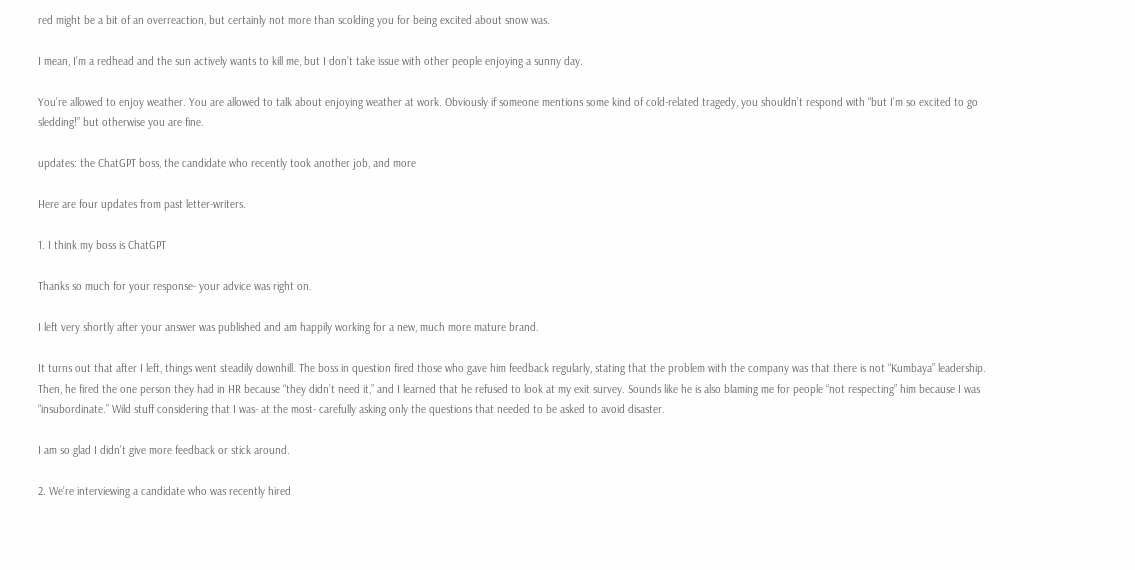red might be a bit of an overreaction, but certainly not more than scolding you for being excited about snow was.

I mean, I’m a redhead and the sun actively wants to kill me, but I don’t take issue with other people enjoying a sunny day.

You’re allowed to enjoy weather. You are allowed to talk about enjoying weather at work. Obviously if someone mentions some kind of cold-related tragedy, you shouldn’t respond with “but I’m so excited to go sledding!” but otherwise you are fine.

updates: the ChatGPT boss, the candidate who recently took another job, and more

Here are four updates from past letter-writers.

1. I think my boss is ChatGPT

Thanks so much for your response- your advice was right on.

I left very shortly after your answer was published and am happily working for a new, much more mature brand.

It turns out that after I left, things went steadily downhill. The boss in question fired those who gave him feedback regularly, stating that the problem with the company was that there is not “Kumbaya” leadership. Then, he fired the one person they had in HR because “they didn’t need it,” and I learned that he refused to look at my exit survey. Sounds like he is also blaming me for people “not respecting” him because I was “insubordinate.” Wild stuff considering that I was- at the most- carefully asking only the questions that needed to be asked to avoid disaster.

I am so glad I didn’t give more feedback or stick around.

2. We’re interviewing a candidate who was recently hired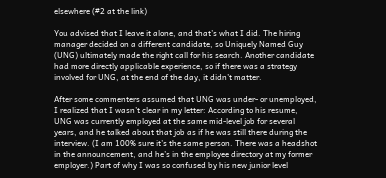elsewhere (#2 at the link)

You advised that I leave it alone, and that’s what I did. The hiring manager decided on a different candidate, so Uniquely Named Guy (UNG) ultimately made the right call for his search. Another candidate had more directly applicable experience, so if there was a strategy involved for UNG, at the end of the day, it didn’t matter.

After some commenters assumed that UNG was under- or unemployed, I realized that I wasn’t clear in my letter: According to his resume, UNG was currently employed at the same mid-level job for several years, and he talked about that job as if he was still there during the interview. (I am 100% sure it’s the same person. There was a headshot in the announcement, and he’s in the employee directory at my former employer.) Part of why I was so confused by his new junior level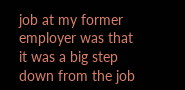job at my former employer was that it was a big step down from the job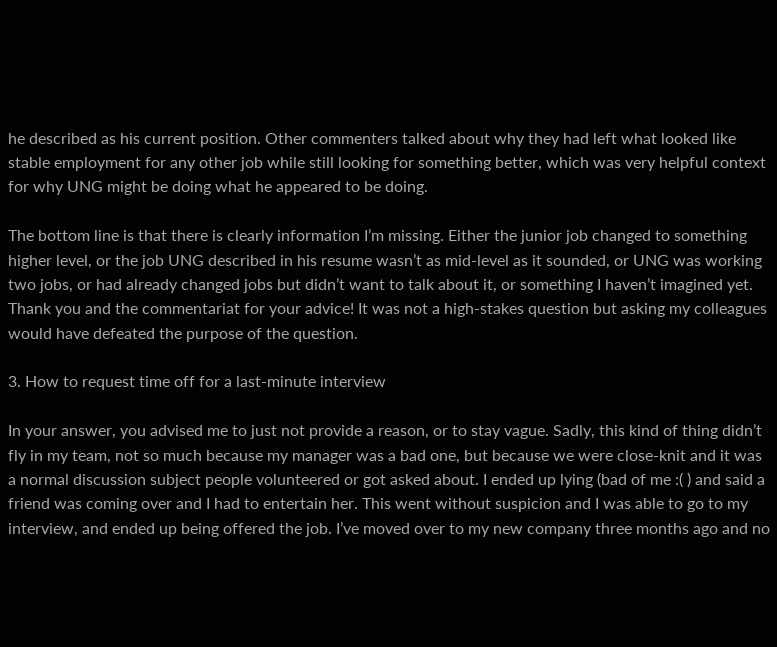he described as his current position. Other commenters talked about why they had left what looked like stable employment for any other job while still looking for something better, which was very helpful context for why UNG might be doing what he appeared to be doing.

The bottom line is that there is clearly information I’m missing. Either the junior job changed to something higher level, or the job UNG described in his resume wasn’t as mid-level as it sounded, or UNG was working two jobs, or had already changed jobs but didn’t want to talk about it, or something I haven’t imagined yet. Thank you and the commentariat for your advice! It was not a high-stakes question but asking my colleagues would have defeated the purpose of the question.

3. How to request time off for a last-minute interview

In your answer, you advised me to just not provide a reason, or to stay vague. Sadly, this kind of thing didn’t fly in my team, not so much because my manager was a bad one, but because we were close-knit and it was a normal discussion subject people volunteered or got asked about. I ended up lying (bad of me :( ) and said a friend was coming over and I had to entertain her. This went without suspicion and I was able to go to my interview, and ended up being offered the job. I’ve moved over to my new company three months ago and no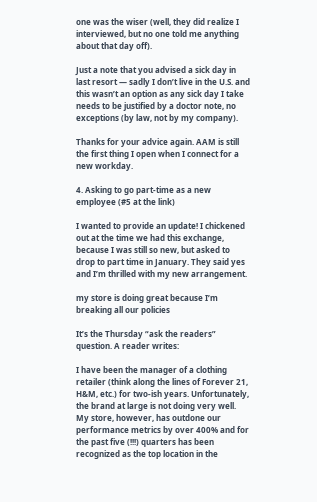one was the wiser (well, they did realize I interviewed, but no one told me anything about that day off).

Just a note that you advised a sick day in last resort — sadly I don’t live in the U.S. and this wasn’t an option as any sick day I take needs to be justified by a doctor note, no exceptions (by law, not by my company).

Thanks for your advice again. AAM is still the first thing I open when I connect for a new workday.

4. Asking to go part-time as a new employee (#5 at the link)

I wanted to provide an update! I chickened out at the time we had this exchange, because I was still so new, but asked to drop to part time in January. They said yes and I’m thrilled with my new arrangement.

my store is doing great because I’m breaking all our policies

It’s the Thursday “ask the readers” question. A reader writes:

I have been the manager of a clothing retailer (think along the lines of Forever 21, H&M, etc.) for two-ish years. Unfortunately, the brand at large is not doing very well. My store, however, has outdone our performance metrics by over 400% and for the past five (!!!) quarters has been recognized as the top location in the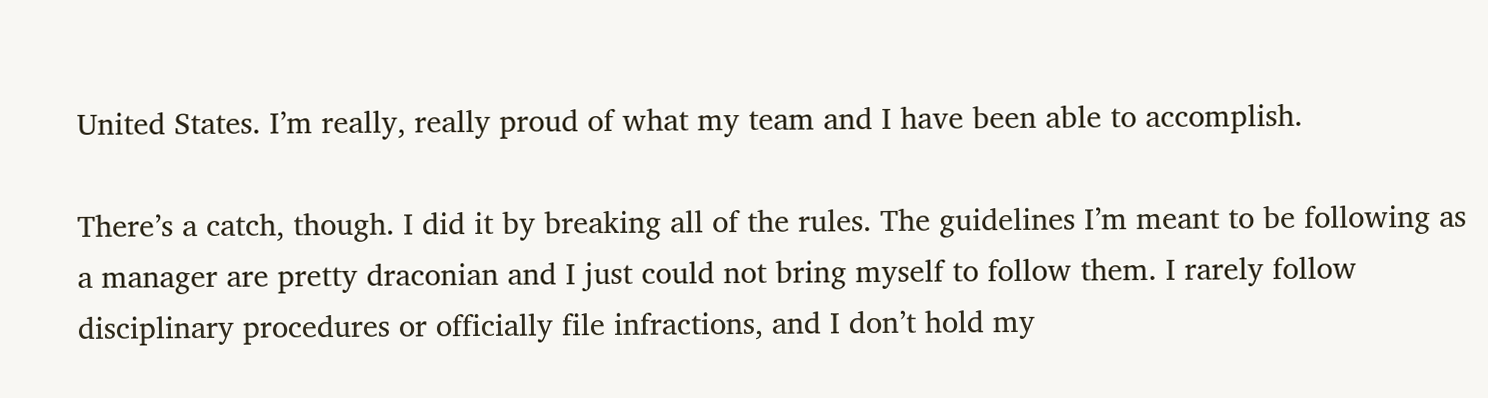United States. I’m really, really proud of what my team and I have been able to accomplish.

There’s a catch, though. I did it by breaking all of the rules. The guidelines I’m meant to be following as a manager are pretty draconian and I just could not bring myself to follow them. I rarely follow disciplinary procedures or officially file infractions, and I don’t hold my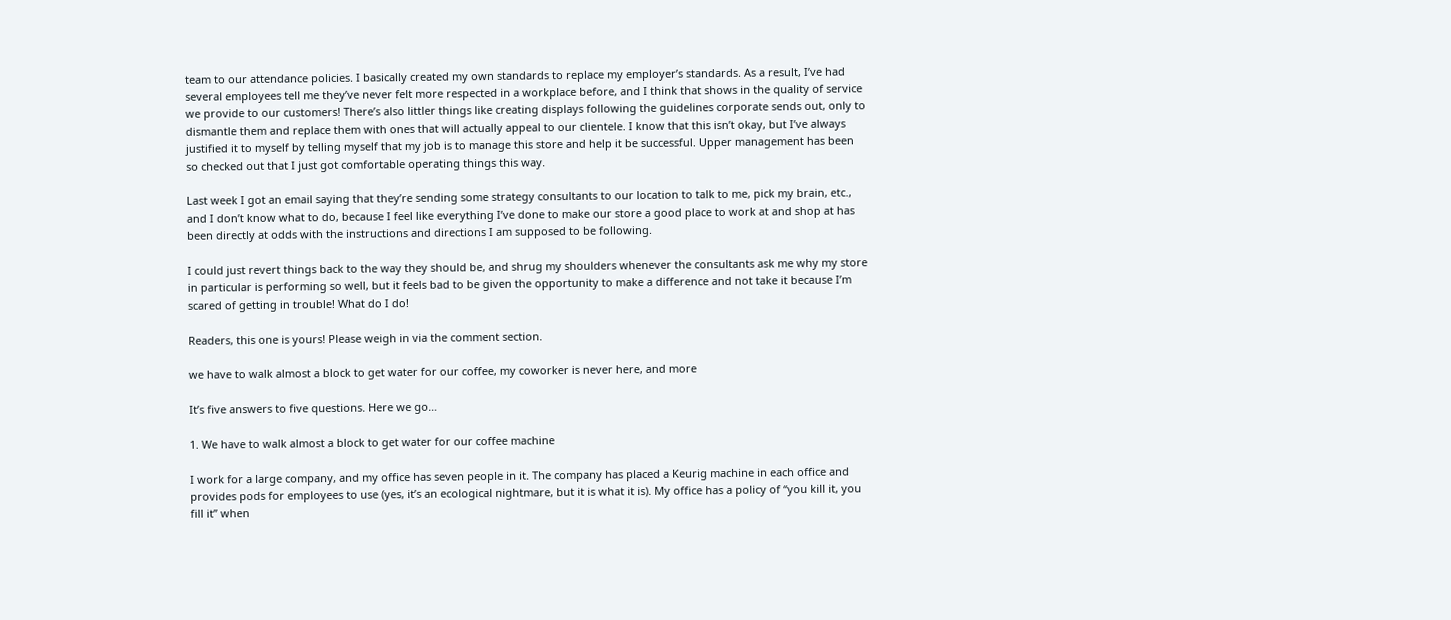team to our attendance policies. I basically created my own standards to replace my employer’s standards. As a result, I’ve had several employees tell me they’ve never felt more respected in a workplace before, and I think that shows in the quality of service we provide to our customers! There’s also littler things like creating displays following the guidelines corporate sends out, only to dismantle them and replace them with ones that will actually appeal to our clientele. I know that this isn’t okay, but I’ve always justified it to myself by telling myself that my job is to manage this store and help it be successful. Upper management has been so checked out that I just got comfortable operating things this way.

Last week I got an email saying that they’re sending some strategy consultants to our location to talk to me, pick my brain, etc., and I don’t know what to do, because I feel like everything I’ve done to make our store a good place to work at and shop at has been directly at odds with the instructions and directions I am supposed to be following.

I could just revert things back to the way they should be, and shrug my shoulders whenever the consultants ask me why my store in particular is performing so well, but it feels bad to be given the opportunity to make a difference and not take it because I’m scared of getting in trouble! What do I do!

Readers, this one is yours! Please weigh in via the comment section.

we have to walk almost a block to get water for our coffee, my coworker is never here, and more

It’s five answers to five questions. Here we go…

1. We have to walk almost a block to get water for our coffee machine

I work for a large company, and my office has seven people in it. The company has placed a Keurig machine in each office and provides pods for employees to use (yes, it’s an ecological nightmare, but it is what it is). My office has a policy of “you kill it, you fill it” when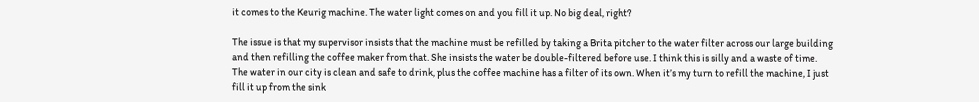it comes to the Keurig machine. The water light comes on and you fill it up. No big deal, right?

The issue is that my supervisor insists that the machine must be refilled by taking a Brita pitcher to the water filter across our large building and then refilling the coffee maker from that. She insists the water be double-filtered before use. I think this is silly and a waste of time. The water in our city is clean and safe to drink, plus the coffee machine has a filter of its own. When it’s my turn to refill the machine, I just fill it up from the sink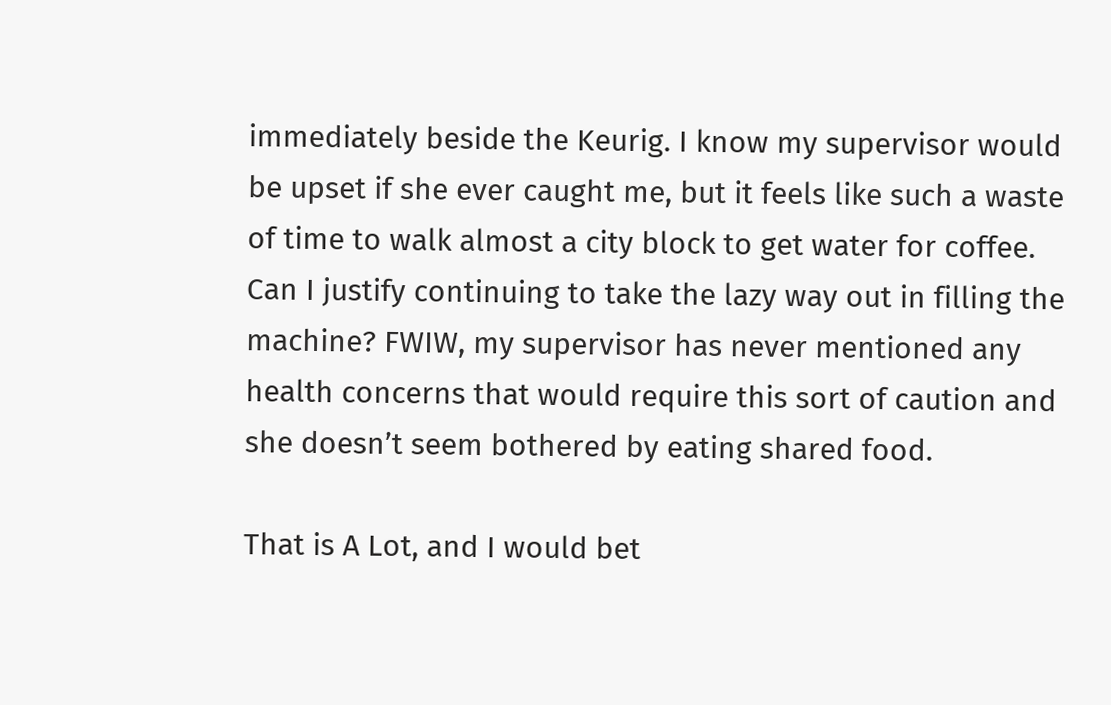immediately beside the Keurig. I know my supervisor would be upset if she ever caught me, but it feels like such a waste of time to walk almost a city block to get water for coffee. Can I justify continuing to take the lazy way out in filling the machine? FWIW, my supervisor has never mentioned any health concerns that would require this sort of caution and she doesn’t seem bothered by eating shared food.

That is A Lot, and I would bet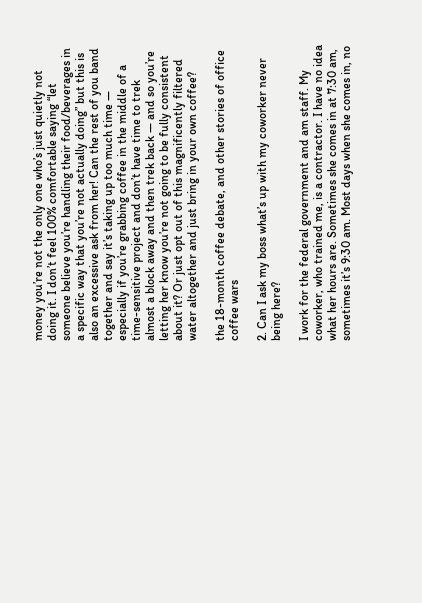money you’re not the only one who’s just quietly not doing it. I don’t feel 100% comfortable saying “let someone believe you’re handling their food/beverages in a specific way that you’re not actually doing” but this is also an excessive ask from her! Can the rest of you band together and say it’s taking up too much time — especially if you’re grabbing coffee in the middle of a time-sensitive project and don’t have time to trek almost a block away and then trek back — and so you’re letting her know you’re not going to be fully consistent about it? Or just opt out of this magnificently filtered water altogether and just bring in your own coffee?

the 18-month coffee debate, and other stories of office coffee wars

2. Can I ask my boss what’s up with my coworker never being here?

I work for the federal government and am staff. My coworker, who trained me, is a contractor. I have no idea what her hours are. Sometimes she comes in at 7:30 am, sometimes it’s 9:30 am. Most days when she comes in, no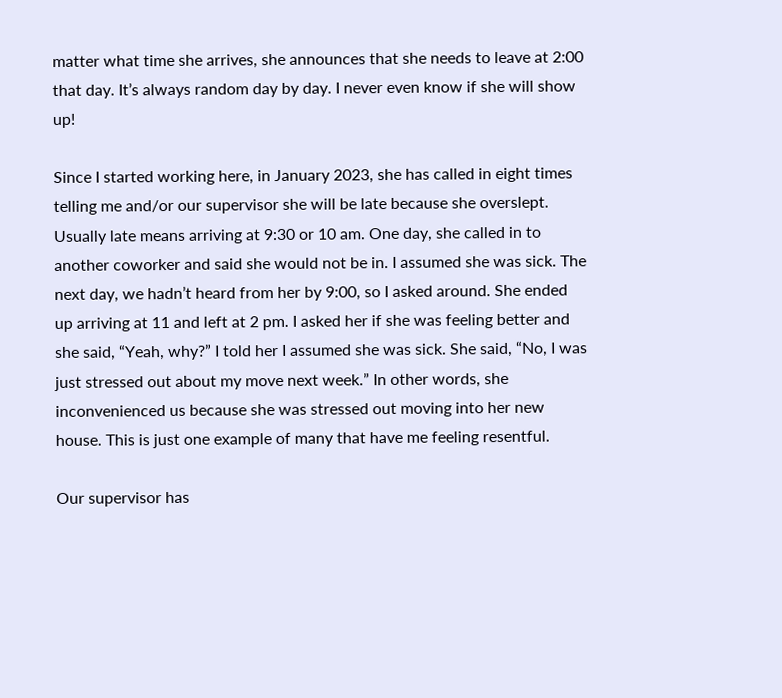matter what time she arrives, she announces that she needs to leave at 2:00 that day. It’s always random day by day. I never even know if she will show up!

Since I started working here, in January 2023, she has called in eight times telling me and/or our supervisor she will be late because she overslept. Usually late means arriving at 9:30 or 10 am. One day, she called in to another coworker and said she would not be in. I assumed she was sick. The next day, we hadn’t heard from her by 9:00, so I asked around. She ended up arriving at 11 and left at 2 pm. I asked her if she was feeling better and she said, “Yeah, why?” I told her I assumed she was sick. She said, “No, I was just stressed out about my move next week.” In other words, she inconvenienced us because she was stressed out moving into her new house. This is just one example of many that have me feeling resentful.

Our supervisor has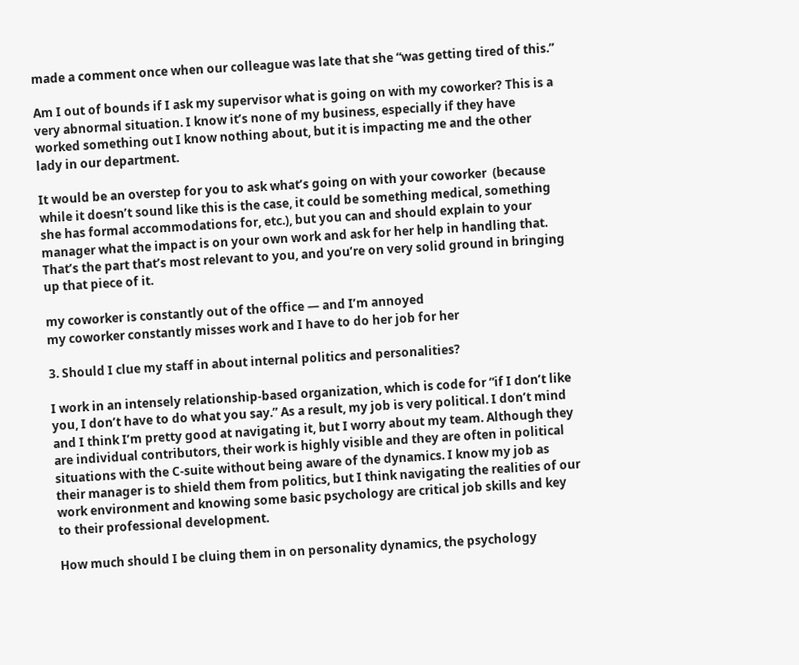made a comment once when our colleague was late that she “was getting tired of this.”

Am I out of bounds if I ask my supervisor what is going on with my coworker? This is a very abnormal situation. I know it’s none of my business, especially if they have worked something out I know nothing about, but it is impacting me and the other lady in our department.

It would be an overstep for you to ask what’s going on with your coworker  (because while it doesn’t sound like this is the case, it could be something medical, something she has formal accommodations for, etc.), but you can and should explain to your manager what the impact is on your own work and ask for her help in handling that. That’s the part that’s most relevant to you, and you’re on very solid ground in bringing up that piece of it.

my coworker is constantly out of the office — and I’m annoyed
my coworker constantly misses work and I have to do her job for her

3. Should I clue my staff in about internal politics and personalities?

I work in an intensely relationship-based organization, which is code for “if I don’t like you, I don’t have to do what you say.” As a result, my job is very political. I don’t mind and I think I’m pretty good at navigating it, but I worry about my team. Although they are individual contributors, their work is highly visible and they are often in political situations with the C-suite without being aware of the dynamics. I know my job as their manager is to shield them from politics, but I think navigating the realities of our work environment and knowing some basic psychology are critical job skills and key to their professional development.

How much should I be cluing them in on personality dynamics, the psychology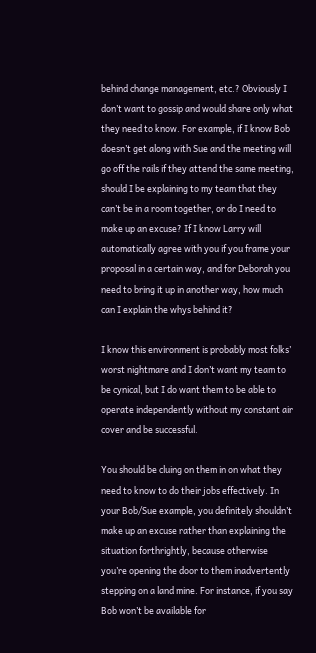behind change management, etc.? Obviously I don’t want to gossip and would share only what they need to know. For example, if I know Bob doesn’t get along with Sue and the meeting will go off the rails if they attend the same meeting, should I be explaining to my team that they can’t be in a room together, or do I need to make up an excuse? If I know Larry will automatically agree with you if you frame your proposal in a certain way, and for Deborah you need to bring it up in another way, how much can I explain the whys behind it?

I know this environment is probably most folks’ worst nightmare and I don’t want my team to be cynical, but I do want them to be able to operate independently without my constant air cover and be successful.

You should be cluing on them in on what they need to know to do their jobs effectively. In your Bob/Sue example, you definitely shouldn’t make up an excuse rather than explaining the situation forthrightly, because otherwise you’re opening the door to them inadvertently stepping on a land mine. For instance, if you say Bob won’t be available for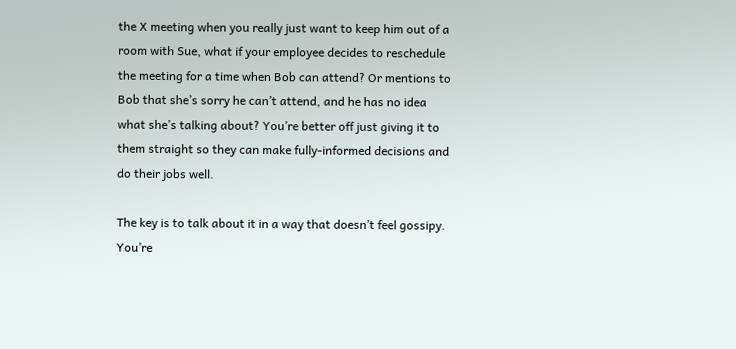the X meeting when you really just want to keep him out of a room with Sue, what if your employee decides to reschedule the meeting for a time when Bob can attend? Or mentions to Bob that she’s sorry he can’t attend, and he has no idea what she’s talking about? You’re better off just giving it to them straight so they can make fully-informed decisions and do their jobs well.

The key is to talk about it in a way that doesn’t feel gossipy. You’re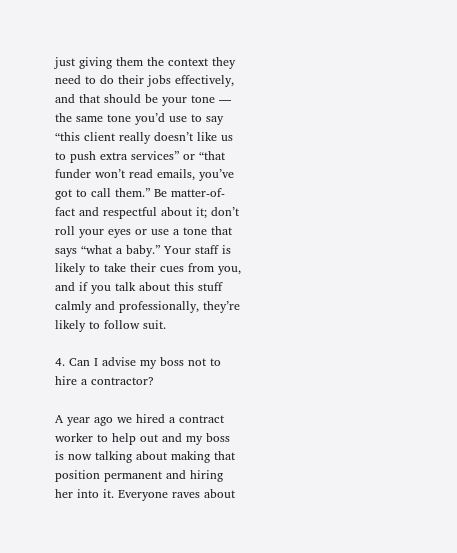just giving them the context they need to do their jobs effectively, and that should be your tone — the same tone you’d use to say “this client really doesn’t like us to push extra services” or “that funder won’t read emails, you’ve got to call them.” Be matter-of-fact and respectful about it; don’t roll your eyes or use a tone that says “what a baby.” Your staff is likely to take their cues from you, and if you talk about this stuff calmly and professionally, they’re likely to follow suit.

4. Can I advise my boss not to hire a contractor?

A year ago we hired a contract worker to help out and my boss is now talking about making that position permanent and hiring her into it. Everyone raves about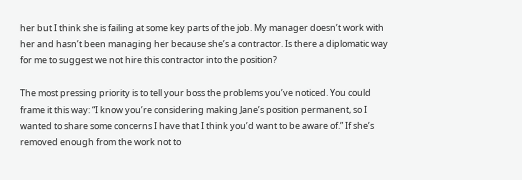her but I think she is failing at some key parts of the job. My manager doesn’t work with her and hasn’t been managing her because she’s a contractor. Is there a diplomatic way for me to suggest we not hire this contractor into the position?

The most pressing priority is to tell your boss the problems you’ve noticed. You could frame it this way: “I know you’re considering making Jane’s position permanent, so I wanted to share some concerns I have that I think you’d want to be aware of.” If she’s removed enough from the work not to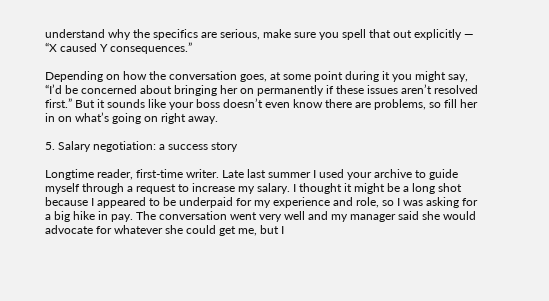understand why the specifics are serious, make sure you spell that out explicitly — “X caused Y consequences.”

Depending on how the conversation goes, at some point during it you might say, “I’d be concerned about bringing her on permanently if these issues aren’t resolved first.” But it sounds like your boss doesn’t even know there are problems, so fill her in on what’s going on right away.

5. Salary negotiation: a success story

Longtime reader, first-time writer. Late last summer I used your archive to guide myself through a request to increase my salary. I thought it might be a long shot because I appeared to be underpaid for my experience and role, so I was asking for a big hike in pay. The conversation went very well and my manager said she would advocate for whatever she could get me, but I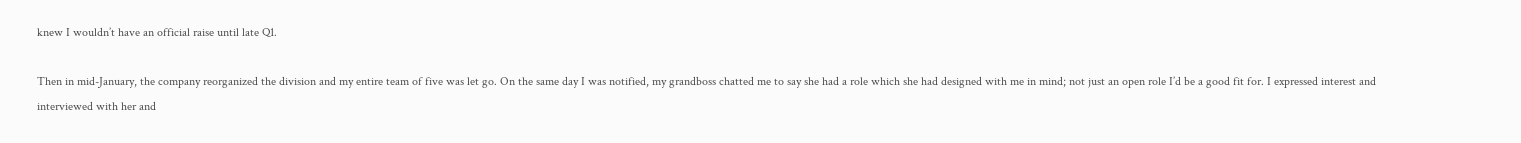knew I wouldn’t have an official raise until late Q1.

Then in mid-January, the company reorganized the division and my entire team of five was let go. On the same day I was notified, my grandboss chatted me to say she had a role which she had designed with me in mind; not just an open role I’d be a good fit for. I expressed interest and interviewed with her and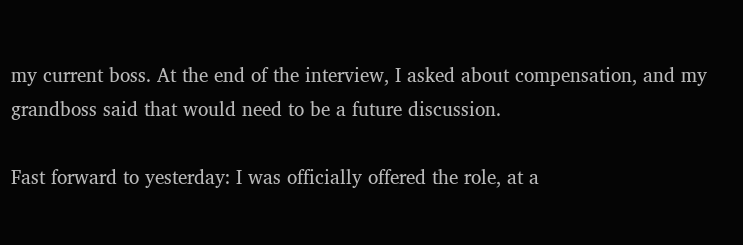my current boss. At the end of the interview, I asked about compensation, and my grandboss said that would need to be a future discussion.

Fast forward to yesterday: I was officially offered the role, at a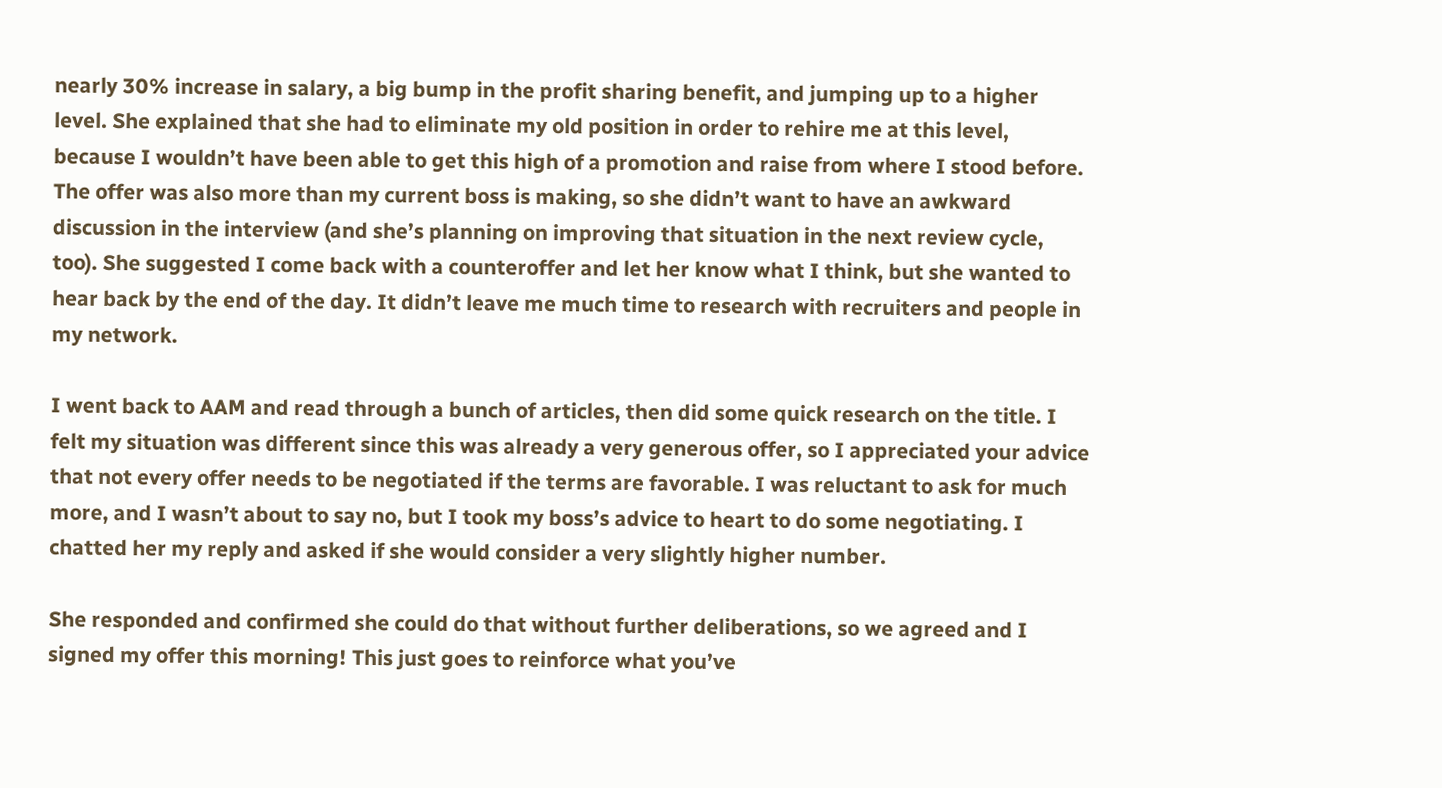nearly 30% increase in salary, a big bump in the profit sharing benefit, and jumping up to a higher level. She explained that she had to eliminate my old position in order to rehire me at this level, because I wouldn’t have been able to get this high of a promotion and raise from where I stood before. The offer was also more than my current boss is making, so she didn’t want to have an awkward discussion in the interview (and she’s planning on improving that situation in the next review cycle, too). She suggested I come back with a counteroffer and let her know what I think, but she wanted to hear back by the end of the day. It didn’t leave me much time to research with recruiters and people in my network.

I went back to AAM and read through a bunch of articles, then did some quick research on the title. I felt my situation was different since this was already a very generous offer, so I appreciated your advice that not every offer needs to be negotiated if the terms are favorable. I was reluctant to ask for much more, and I wasn’t about to say no, but I took my boss’s advice to heart to do some negotiating. I chatted her my reply and asked if she would consider a very slightly higher number.

She responded and confirmed she could do that without further deliberations, so we agreed and I signed my offer this morning! This just goes to reinforce what you’ve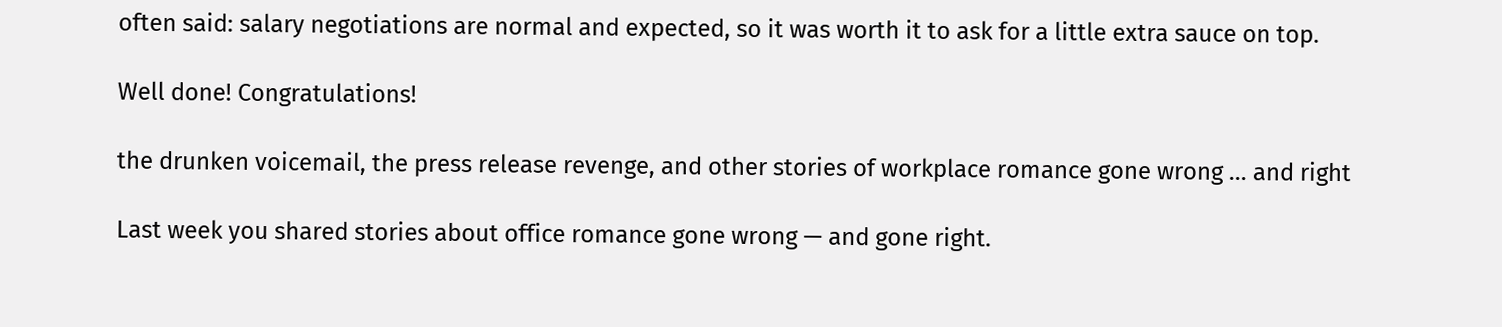often said: salary negotiations are normal and expected, so it was worth it to ask for a little extra sauce on top.

Well done! Congratulations!

the drunken voicemail, the press release revenge, and other stories of workplace romance gone wrong … and right

Last week you shared stories about office romance gone wrong — and gone right.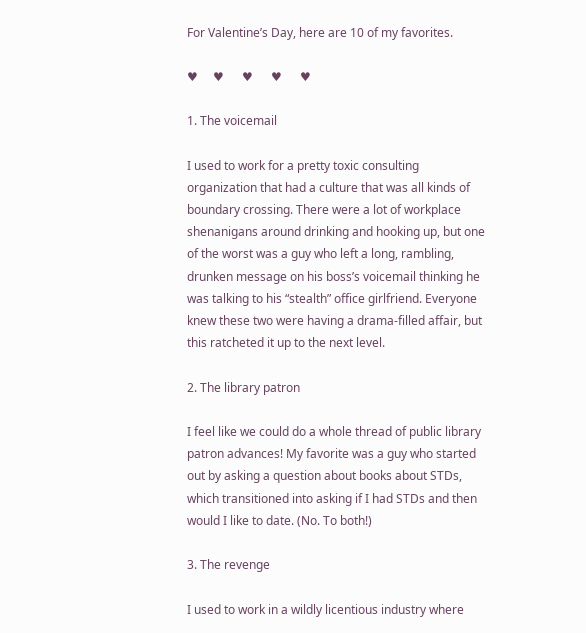For Valentine’s Day, here are 10 of my favorites.

♥     ♥      ♥      ♥      ♥

1. The voicemail

I used to work for a pretty toxic consulting organization that had a culture that was all kinds of boundary crossing. There were a lot of workplace shenanigans around drinking and hooking up, but one of the worst was a guy who left a long, rambling, drunken message on his boss’s voicemail thinking he was talking to his “stealth” office girlfriend. Everyone knew these two were having a drama-filled affair, but this ratcheted it up to the next level.

2. The library patron

I feel like we could do a whole thread of public library patron advances! My favorite was a guy who started out by asking a question about books about STDs, which transitioned into asking if I had STDs and then would I like to date. (No. To both!)

3. The revenge

I used to work in a wildly licentious industry where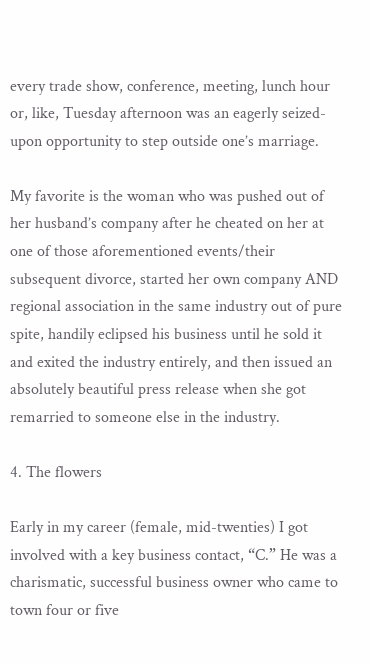every trade show, conference, meeting, lunch hour or, like, Tuesday afternoon was an eagerly seized-upon opportunity to step outside one’s marriage.

My favorite is the woman who was pushed out of her husband’s company after he cheated on her at one of those aforementioned events/their subsequent divorce, started her own company AND regional association in the same industry out of pure spite, handily eclipsed his business until he sold it and exited the industry entirely, and then issued an absolutely beautiful press release when she got remarried to someone else in the industry.

4. The flowers

Early in my career (female, mid-twenties) I got involved with a key business contact, “C.” He was a charismatic, successful business owner who came to town four or five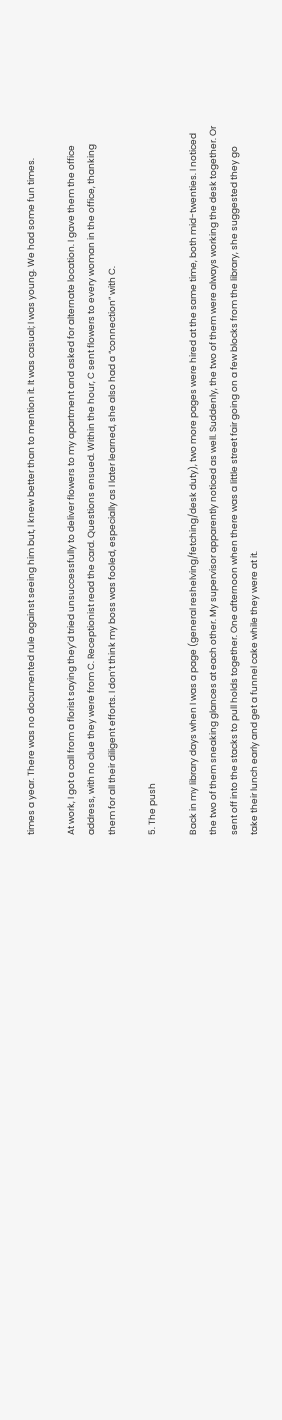times a year. There was no documented rule against seeing him but, I knew better than to mention it. It was casual; I was young. We had some fun times.

At work, I got a call from a florist saying they’d tried unsuccessfully to deliver flowers to my apartment and asked for alternate location. I gave them the office address, with no clue they were from C. Receptionist read the card. Questions ensued. Within the hour, C sent flowers to every woman in the office, thanking them for all their diligent efforts. I don’t think my boss was fooled, especially as I later learned, she also had a “connection” with C.

5. The push

Back in my library days when I was a page (general reshelving/fetching/desk duty), two more pages were hired at the same time, both mid-twenties. I noticed the two of them sneaking glances at each other. My supervisor apparently noticed as well. Suddenly, the two of them were always working the desk together. Or sent off into the stacks to pull holds together. One afternoon when there was a little street fair going on a few blocks from the library, she suggested they go take their lunch early and get a funnel cake while they were at it.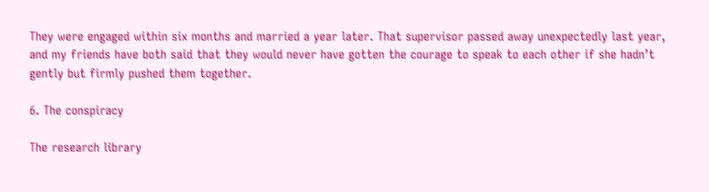They were engaged within six months and married a year later. That supervisor passed away unexpectedly last year, and my friends have both said that they would never have gotten the courage to speak to each other if she hadn’t gently but firmly pushed them together.

6. The conspiracy

The research library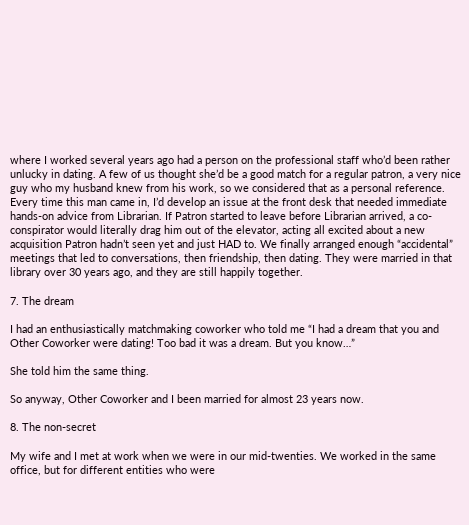where I worked several years ago had a person on the professional staff who’d been rather unlucky in dating. A few of us thought she’d be a good match for a regular patron, a very nice guy who my husband knew from his work, so we considered that as a personal reference. Every time this man came in, I’d develop an issue at the front desk that needed immediate hands-on advice from Librarian. If Patron started to leave before Librarian arrived, a co-conspirator would literally drag him out of the elevator, acting all excited about a new acquisition Patron hadn’t seen yet and just HAD to. We finally arranged enough “accidental” meetings that led to conversations, then friendship, then dating. They were married in that library over 30 years ago, and they are still happily together.

7. The dream

I had an enthusiastically matchmaking coworker who told me “I had a dream that you and Other Coworker were dating! Too bad it was a dream. But you know…”

She told him the same thing.

So anyway, Other Coworker and I been married for almost 23 years now.

8. The non-secret

My wife and I met at work when we were in our mid-twenties. We worked in the same office, but for different entities who were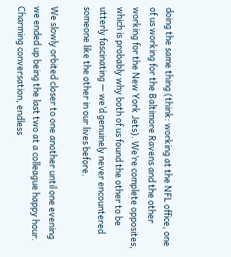doing the same thing (think: working at the NFL office, one of us working for the Baltimore Ravens and the other working for the New York Jets). We’re complete opposites, which is probably why both of us found the other to be utterly fascinating — we’d genuinely never encountered someone like the other in our lives before.

We slowly orbited closer to one another until one evening we ended up being the last two at a colleague happy hour. Charming conversation, endless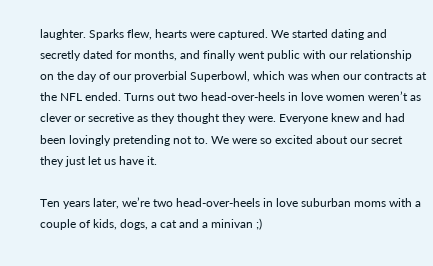laughter. Sparks flew, hearts were captured. We started dating and secretly dated for months, and finally went public with our relationship on the day of our proverbial Superbowl, which was when our contracts at the NFL ended. Turns out two head-over-heels in love women weren’t as clever or secretive as they thought they were. Everyone knew and had been lovingly pretending not to. We were so excited about our secret they just let us have it.

Ten years later, we’re two head-over-heels in love suburban moms with a couple of kids, dogs, a cat and a minivan ;)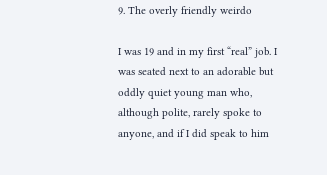9. The overly friendly weirdo

I was 19 and in my first “real” job. I was seated next to an adorable but oddly quiet young man who, although polite, rarely spoke to anyone, and if I did speak to him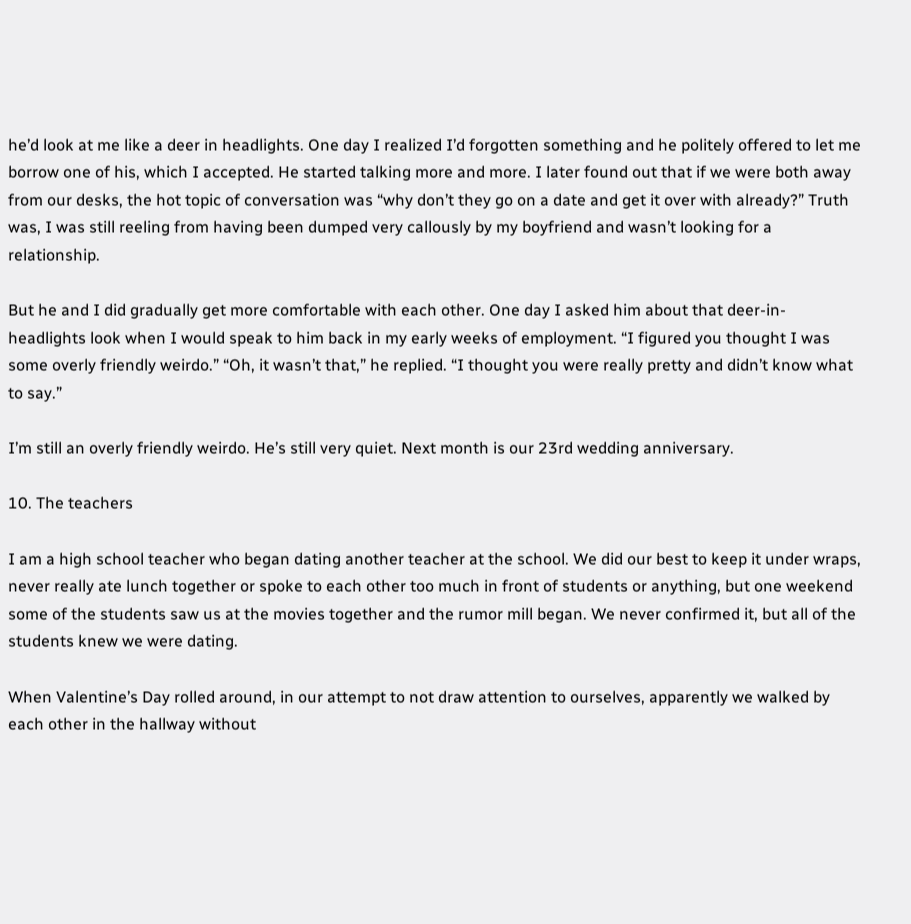he’d look at me like a deer in headlights. One day I realized I’d forgotten something and he politely offered to let me borrow one of his, which I accepted. He started talking more and more. I later found out that if we were both away from our desks, the hot topic of conversation was “why don’t they go on a date and get it over with already?” Truth was, I was still reeling from having been dumped very callously by my boyfriend and wasn’t looking for a relationship.

But he and I did gradually get more comfortable with each other. One day I asked him about that deer-in-headlights look when I would speak to him back in my early weeks of employment. “I figured you thought I was some overly friendly weirdo.” “Oh, it wasn’t that,” he replied. “I thought you were really pretty and didn’t know what to say.”

I’m still an overly friendly weirdo. He’s still very quiet. Next month is our 23rd wedding anniversary.

10. The teachers

I am a high school teacher who began dating another teacher at the school. We did our best to keep it under wraps, never really ate lunch together or spoke to each other too much in front of students or anything, but one weekend some of the students saw us at the movies together and the rumor mill began. We never confirmed it, but all of the students knew we were dating.

When Valentine’s Day rolled around, in our attempt to not draw attention to ourselves, apparently we walked by each other in the hallway without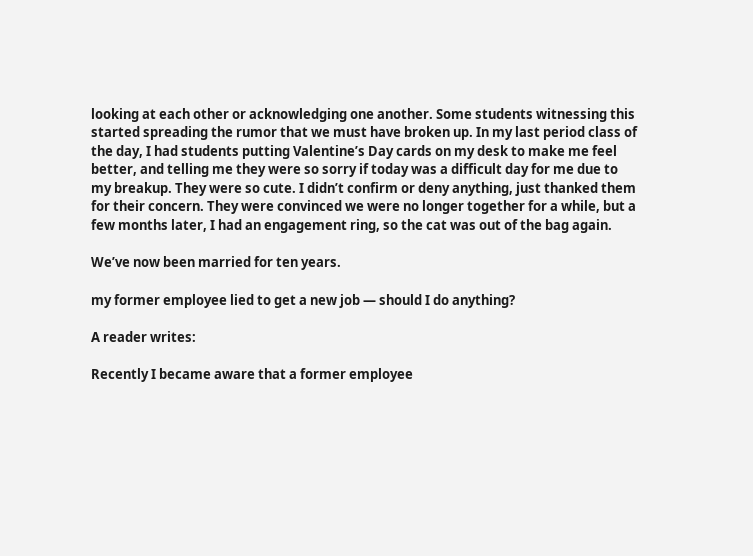looking at each other or acknowledging one another. Some students witnessing this started spreading the rumor that we must have broken up. In my last period class of the day, I had students putting Valentine’s Day cards on my desk to make me feel better, and telling me they were so sorry if today was a difficult day for me due to my breakup. They were so cute. I didn’t confirm or deny anything, just thanked them for their concern. They were convinced we were no longer together for a while, but a few months later, I had an engagement ring, so the cat was out of the bag again.

We’ve now been married for ten years.

my former employee lied to get a new job — should I do anything?

A reader writes:

Recently I became aware that a former employee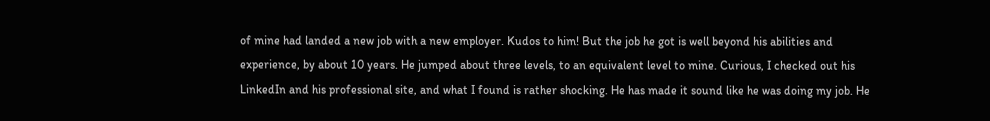of mine had landed a new job with a new employer. Kudos to him! But the job he got is well beyond his abilities and experience, by about 10 years. He jumped about three levels, to an equivalent level to mine. Curious, I checked out his LinkedIn and his professional site, and what I found is rather shocking. He has made it sound like he was doing my job. He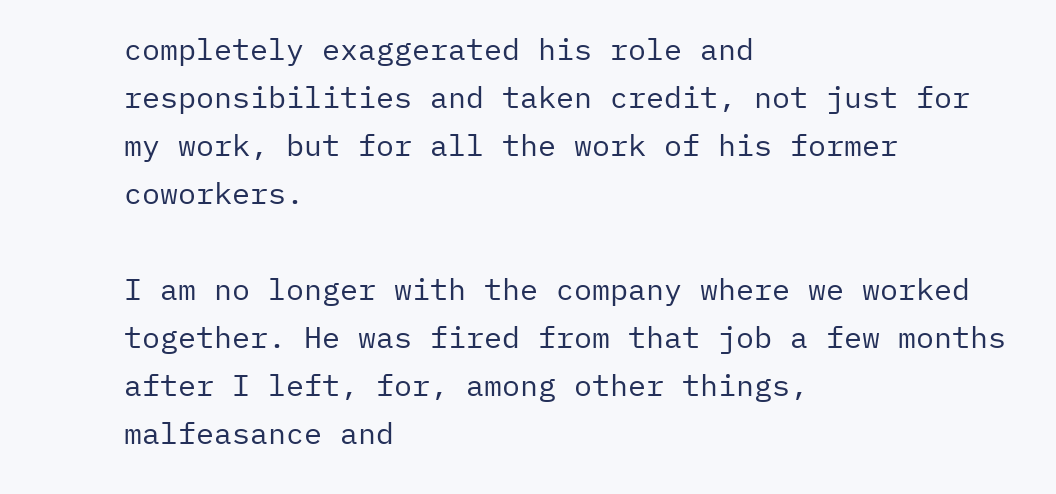completely exaggerated his role and responsibilities and taken credit, not just for my work, but for all the work of his former coworkers.

I am no longer with the company where we worked together. He was fired from that job a few months after I left, for, among other things, malfeasance and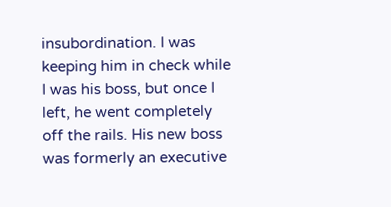insubordination. I was keeping him in check while I was his boss, but once I left, he went completely off the rails. His new boss was formerly an executive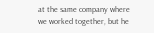at the same company where we worked together, but he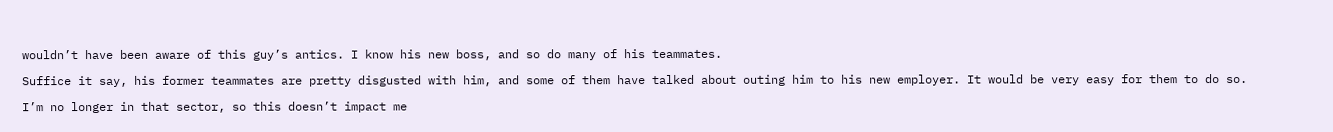wouldn’t have been aware of this guy’s antics. I know his new boss, and so do many of his teammates.

Suffice it say, his former teammates are pretty disgusted with him, and some of them have talked about outing him to his new employer. It would be very easy for them to do so.

I’m no longer in that sector, so this doesn’t impact me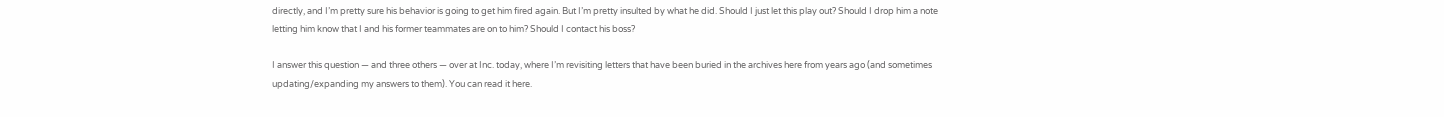directly, and I’m pretty sure his behavior is going to get him fired again. But I’m pretty insulted by what he did. Should I just let this play out? Should I drop him a note letting him know that I and his former teammates are on to him? Should I contact his boss?

I answer this question — and three others — over at Inc. today, where I’m revisiting letters that have been buried in the archives here from years ago (and sometimes updating/expanding my answers to them). You can read it here.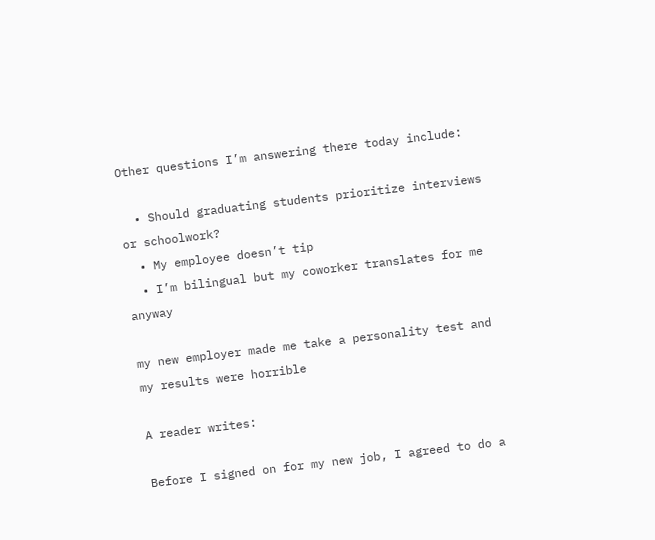Other questions I’m answering there today include:

  • Should graduating students prioritize interviews or schoolwork?
  • My employee doesn’t tip
  • I’m bilingual but my coworker translates for me anyway

my new employer made me take a personality test and my results were horrible

A reader writes:

Before I signed on for my new job, I agreed to do a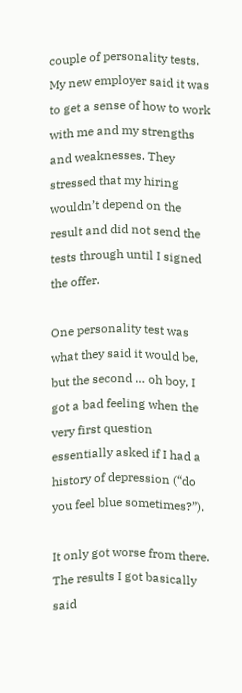couple of personality tests. My new employer said it was to get a sense of how to work with me and my strengths and weaknesses. They stressed that my hiring wouldn’t depend on the result and did not send the tests through until I signed the offer.

One personality test was what they said it would be, but the second … oh boy, I got a bad feeling when the very first question essentially asked if I had a history of depression (“do you feel blue sometimes?”).

It only got worse from there. The results I got basically said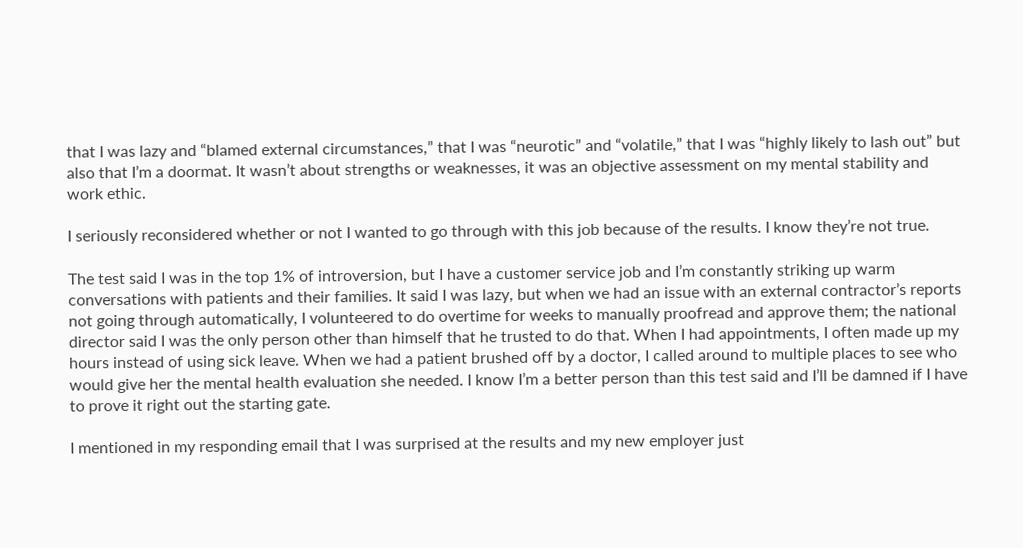that I was lazy and “blamed external circumstances,” that I was “neurotic” and “volatile,” that I was “highly likely to lash out” but also that I’m a doormat. It wasn’t about strengths or weaknesses, it was an objective assessment on my mental stability and work ethic.

I seriously reconsidered whether or not I wanted to go through with this job because of the results. I know they’re not true.

The test said I was in the top 1% of introversion, but I have a customer service job and I’m constantly striking up warm conversations with patients and their families. It said I was lazy, but when we had an issue with an external contractor’s reports not going through automatically, I volunteered to do overtime for weeks to manually proofread and approve them; the national director said I was the only person other than himself that he trusted to do that. When I had appointments, I often made up my hours instead of using sick leave. When we had a patient brushed off by a doctor, I called around to multiple places to see who would give her the mental health evaluation she needed. I know I’m a better person than this test said and I’ll be damned if I have to prove it right out the starting gate.

I mentioned in my responding email that I was surprised at the results and my new employer just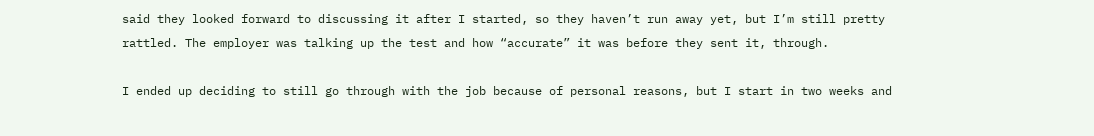said they looked forward to discussing it after I started, so they haven’t run away yet, but I’m still pretty rattled. The employer was talking up the test and how “accurate” it was before they sent it, through.

I ended up deciding to still go through with the job because of personal reasons, but I start in two weeks and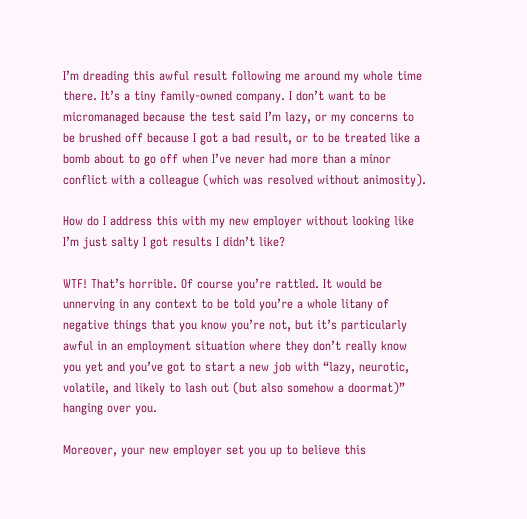I’m dreading this awful result following me around my whole time there. It’s a tiny family-owned company. I don’t want to be micromanaged because the test said I’m lazy, or my concerns to be brushed off because I got a bad result, or to be treated like a bomb about to go off when I’ve never had more than a minor conflict with a colleague (which was resolved without animosity).

How do I address this with my new employer without looking like I’m just salty I got results I didn’t like?

WTF! That’s horrible. Of course you’re rattled. It would be unnerving in any context to be told you’re a whole litany of negative things that you know you’re not, but it’s particularly awful in an employment situation where they don’t really know you yet and you’ve got to start a new job with “lazy, neurotic, volatile, and likely to lash out (but also somehow a doormat)” hanging over you.

Moreover, your new employer set you up to believe this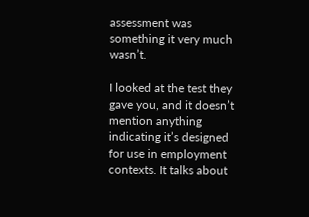assessment was something it very much wasn’t.

I looked at the test they gave you, and it doesn’t mention anything indicating it’s designed for use in employment contexts. It talks about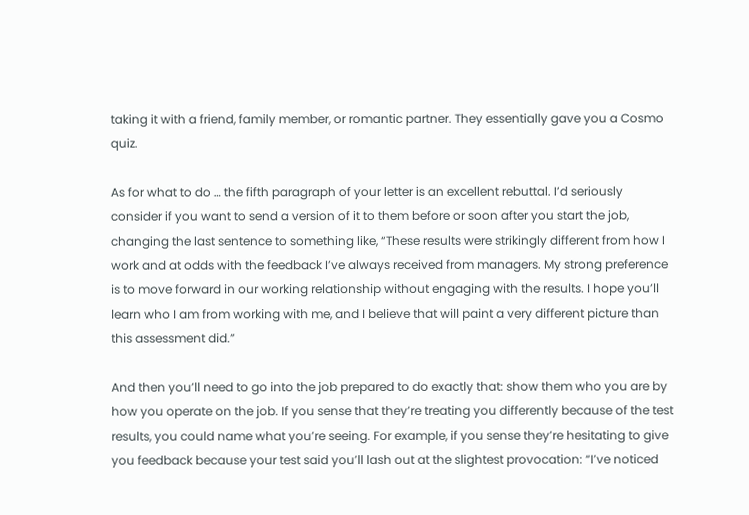taking it with a friend, family member, or romantic partner. They essentially gave you a Cosmo quiz.

As for what to do … the fifth paragraph of your letter is an excellent rebuttal. I’d seriously consider if you want to send a version of it to them before or soon after you start the job, changing the last sentence to something like, “These results were strikingly different from how I work and at odds with the feedback I’ve always received from managers. My strong preference is to move forward in our working relationship without engaging with the results. I hope you’ll learn who I am from working with me, and I believe that will paint a very different picture than this assessment did.”

And then you’ll need to go into the job prepared to do exactly that: show them who you are by how you operate on the job. If you sense that they’re treating you differently because of the test results, you could name what you’re seeing. For example, if you sense they’re hesitating to give you feedback because your test said you’ll lash out at the slightest provocation: “I’ve noticed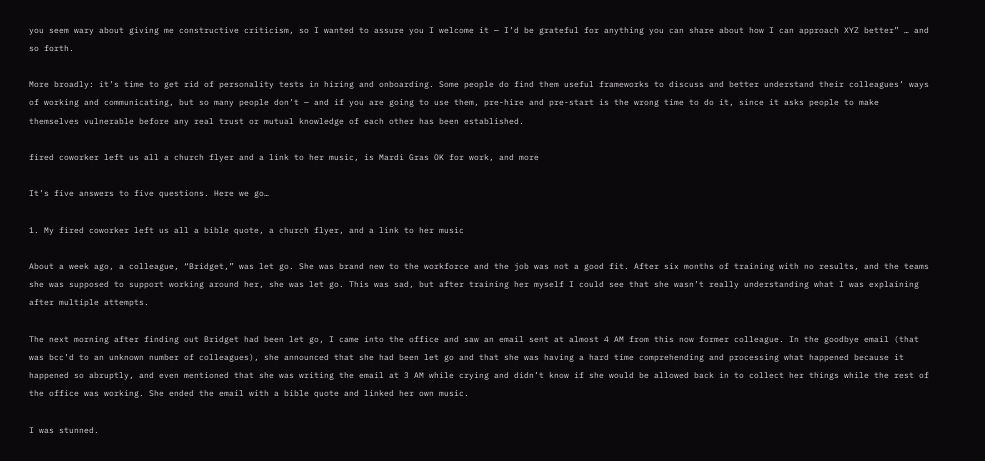you seem wary about giving me constructive criticism, so I wanted to assure you I welcome it — I’d be grateful for anything you can share about how I can approach XYZ better” … and so forth.

More broadly: it’s time to get rid of personality tests in hiring and onboarding. Some people do find them useful frameworks to discuss and better understand their colleagues’ ways of working and communicating, but so many people don’t — and if you are going to use them, pre-hire and pre-start is the wrong time to do it, since it asks people to make themselves vulnerable before any real trust or mutual knowledge of each other has been established.

fired coworker left us all a church flyer and a link to her music, is Mardi Gras OK for work, and more

It’s five answers to five questions. Here we go…

1. My fired coworker left us all a bible quote, a church flyer, and a link to her music

About a week ago, a colleague, “Bridget,” was let go. She was brand new to the workforce and the job was not a good fit. After six months of training with no results, and the teams she was supposed to support working around her, she was let go. This was sad, but after training her myself I could see that she wasn’t really understanding what I was explaining after multiple attempts.

The next morning after finding out Bridget had been let go, I came into the office and saw an email sent at almost 4 AM from this now former colleague. In the goodbye email (that was bcc’d to an unknown number of colleagues), she announced that she had been let go and that she was having a hard time comprehending and processing what happened because it happened so abruptly, and even mentioned that she was writing the email at 3 AM while crying and didn’t know if she would be allowed back in to collect her things while the rest of the office was working. She ended the email with a bible quote and linked her own music.

I was stunned.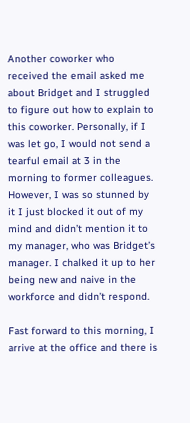Another coworker who received the email asked me about Bridget and I struggled to figure out how to explain to this coworker. Personally, if I was let go, I would not send a tearful email at 3 in the morning to former colleagues. However, I was so stunned by it I just blocked it out of my mind and didn’t mention it to my manager, who was Bridget’s manager. I chalked it up to her being new and naive in the workforce and didn’t respond.

Fast forward to this morning, I arrive at the office and there is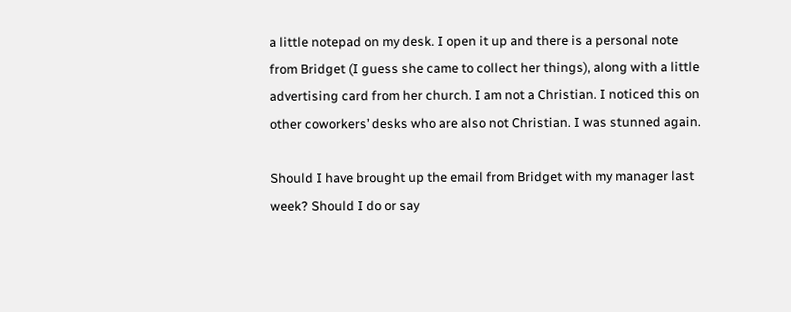a little notepad on my desk. I open it up and there is a personal note from Bridget (I guess she came to collect her things), along with a little advertising card from her church. I am not a Christian. I noticed this on other coworkers’ desks who are also not Christian. I was stunned again.

Should I have brought up the email from Bridget with my manager last week? Should I do or say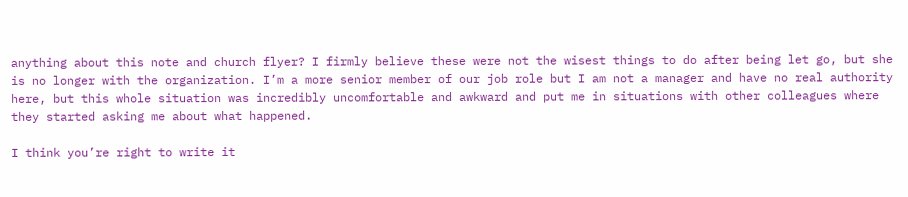anything about this note and church flyer? I firmly believe these were not the wisest things to do after being let go, but she is no longer with the organization. I’m a more senior member of our job role but I am not a manager and have no real authority here, but this whole situation was incredibly uncomfortable and awkward and put me in situations with other colleagues where they started asking me about what happened.

I think you’re right to write it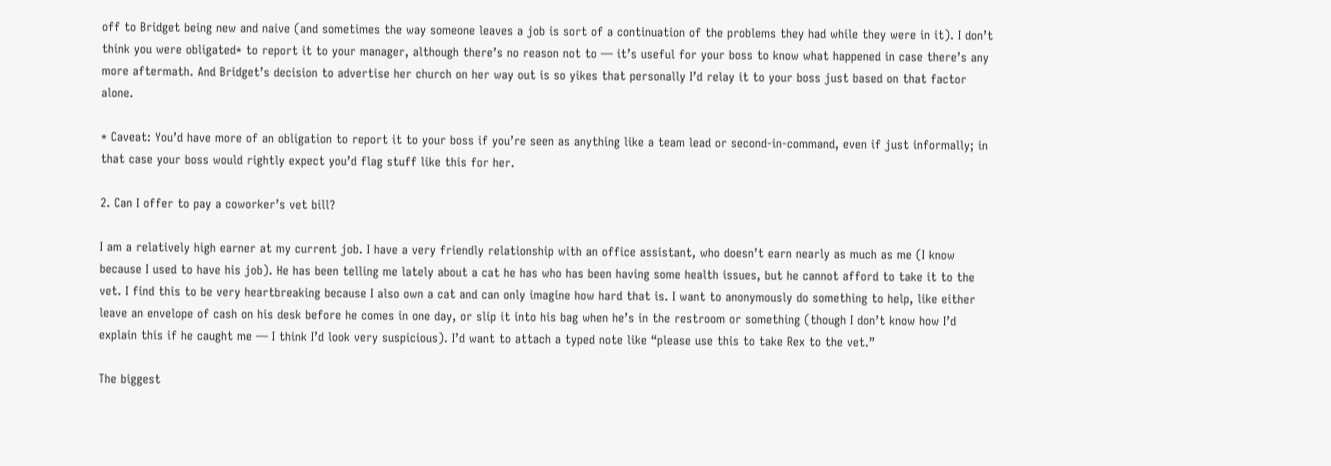off to Bridget being new and naive (and sometimes the way someone leaves a job is sort of a continuation of the problems they had while they were in it). I don’t think you were obligated* to report it to your manager, although there’s no reason not to — it’s useful for your boss to know what happened in case there’s any more aftermath. And Bridget’s decision to advertise her church on her way out is so yikes that personally I’d relay it to your boss just based on that factor alone.

* Caveat: You’d have more of an obligation to report it to your boss if you’re seen as anything like a team lead or second-in-command, even if just informally; in that case your boss would rightly expect you’d flag stuff like this for her.

2. Can I offer to pay a coworker’s vet bill?

I am a relatively high earner at my current job. I have a very friendly relationship with an office assistant, who doesn’t earn nearly as much as me (I know because I used to have his job). He has been telling me lately about a cat he has who has been having some health issues, but he cannot afford to take it to the vet. I find this to be very heartbreaking because I also own a cat and can only imagine how hard that is. I want to anonymously do something to help, like either leave an envelope of cash on his desk before he comes in one day, or slip it into his bag when he’s in the restroom or something (though I don’t know how I’d explain this if he caught me — I think I’d look very suspicious). I’d want to attach a typed note like “please use this to take Rex to the vet.”

The biggest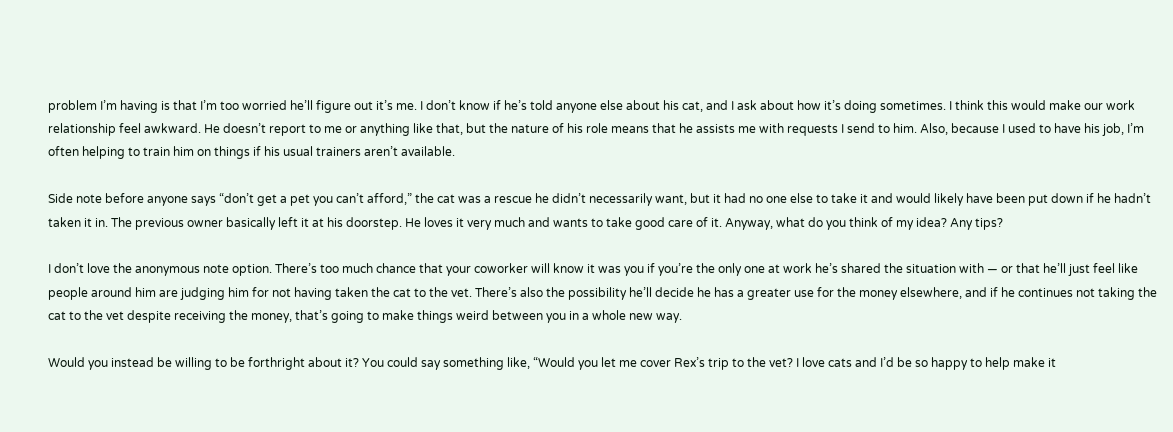problem I’m having is that I’m too worried he’ll figure out it’s me. I don’t know if he’s told anyone else about his cat, and I ask about how it’s doing sometimes. I think this would make our work relationship feel awkward. He doesn’t report to me or anything like that, but the nature of his role means that he assists me with requests I send to him. Also, because I used to have his job, I’m often helping to train him on things if his usual trainers aren’t available.

Side note before anyone says “don’t get a pet you can’t afford,” the cat was a rescue he didn’t necessarily want, but it had no one else to take it and would likely have been put down if he hadn’t taken it in. The previous owner basically left it at his doorstep. He loves it very much and wants to take good care of it. Anyway, what do you think of my idea? Any tips?

I don’t love the anonymous note option. There’s too much chance that your coworker will know it was you if you’re the only one at work he’s shared the situation with — or that he’ll just feel like people around him are judging him for not having taken the cat to the vet. There’s also the possibility he’ll decide he has a greater use for the money elsewhere, and if he continues not taking the cat to the vet despite receiving the money, that’s going to make things weird between you in a whole new way.

Would you instead be willing to be forthright about it? You could say something like, “Would you let me cover Rex’s trip to the vet? I love cats and I’d be so happy to help make it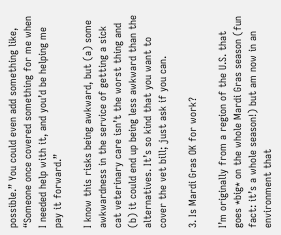possible.” You could even add something like, “Someone once covered something for me when I needed help with it, and you’d be helping me pay it forward.”

I know this risks being awkward, but (a) some awkwardness in the service of getting a sick cat veterinary care isn’t the worst thing and (b) it could end up being less awkward than the alternatives. It’s so kind that you want to cover the vet bill; just ask if you can.

3. Is Mardi Gras OK for work?

I’m originally from a region of the U.S. that goes *big* on the whole Mardi Gras season (fun fact: it’s a whole season!) but am now in an environment that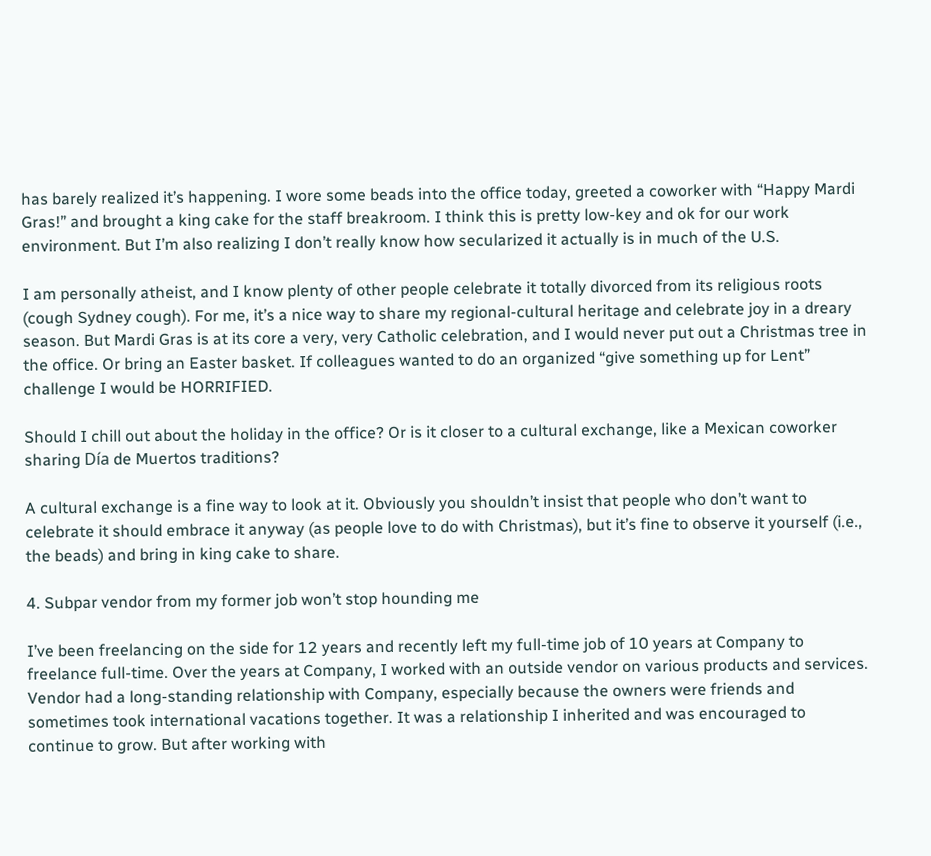has barely realized it’s happening. I wore some beads into the office today, greeted a coworker with “Happy Mardi Gras!” and brought a king cake for the staff breakroom. I think this is pretty low-key and ok for our work environment. But I’m also realizing I don’t really know how secularized it actually is in much of the U.S.

I am personally atheist, and I know plenty of other people celebrate it totally divorced from its religious roots (cough Sydney cough). For me, it’s a nice way to share my regional-cultural heritage and celebrate joy in a dreary season. But Mardi Gras is at its core a very, very Catholic celebration, and I would never put out a Christmas tree in the office. Or bring an Easter basket. If colleagues wanted to do an organized “give something up for Lent” challenge I would be HORRIFIED.

Should I chill out about the holiday in the office? Or is it closer to a cultural exchange, like a Mexican coworker sharing Día de Muertos traditions?

A cultural exchange is a fine way to look at it. Obviously you shouldn’t insist that people who don’t want to celebrate it should embrace it anyway (as people love to do with Christmas), but it’s fine to observe it yourself (i.e., the beads) and bring in king cake to share.

4. Subpar vendor from my former job won’t stop hounding me

I’ve been freelancing on the side for 12 years and recently left my full-time job of 10 years at Company to freelance full-time. Over the years at Company, I worked with an outside vendor on various products and services. Vendor had a long-standing relationship with Company, especially because the owners were friends and sometimes took international vacations together. It was a relationship I inherited and was encouraged to continue to grow. But after working with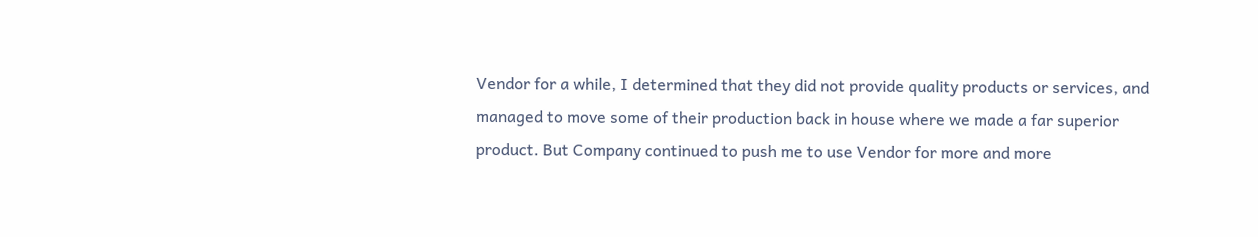Vendor for a while, I determined that they did not provide quality products or services, and managed to move some of their production back in house where we made a far superior product. But Company continued to push me to use Vendor for more and more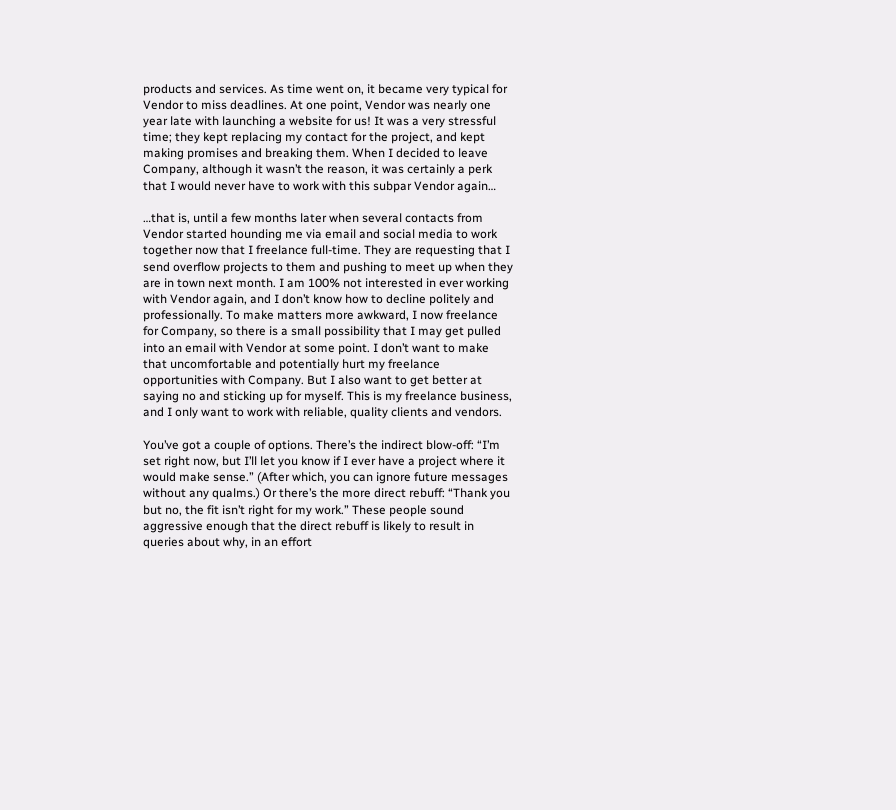products and services. As time went on, it became very typical for Vendor to miss deadlines. At one point, Vendor was nearly one year late with launching a website for us! It was a very stressful time; they kept replacing my contact for the project, and kept making promises and breaking them. When I decided to leave Company, although it wasn’t the reason, it was certainly a perk that I would never have to work with this subpar Vendor again…

…that is, until a few months later when several contacts from Vendor started hounding me via email and social media to work together now that I freelance full-time. They are requesting that I send overflow projects to them and pushing to meet up when they are in town next month. I am 100% not interested in ever working with Vendor again, and I don’t know how to decline politely and professionally. To make matters more awkward, I now freelance for Company, so there is a small possibility that I may get pulled into an email with Vendor at some point. I don’t want to make that uncomfortable and potentially hurt my freelance opportunities with Company. But I also want to get better at saying no and sticking up for myself. This is my freelance business, and I only want to work with reliable, quality clients and vendors.

You’ve got a couple of options. There’s the indirect blow-off: “I’m set right now, but I’ll let you know if I ever have a project where it would make sense.” (After which, you can ignore future messages without any qualms.) Or there’s the more direct rebuff: “Thank you but no, the fit isn’t right for my work.” These people sound aggressive enough that the direct rebuff is likely to result in queries about why, in an effort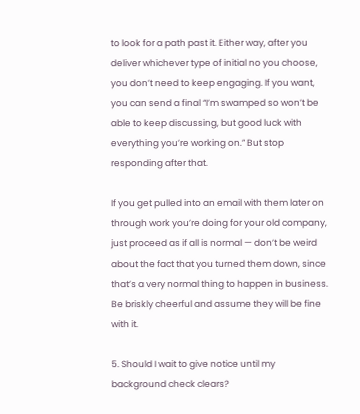to look for a path past it. Either way, after you deliver whichever type of initial no you choose, you don’t need to keep engaging. If you want, you can send a final “I’m swamped so won’t be able to keep discussing, but good luck with everything you’re working on.” But stop responding after that.

If you get pulled into an email with them later on through work you’re doing for your old company, just proceed as if all is normal — don’t be weird about the fact that you turned them down, since that’s a very normal thing to happen in business. Be briskly cheerful and assume they will be fine with it.

5. Should I wait to give notice until my background check clears?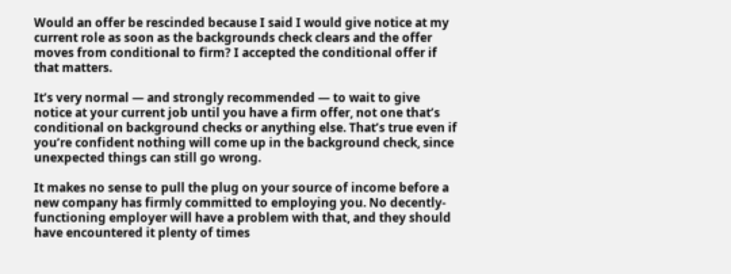Would an offer be rescinded because I said I would give notice at my current role as soon as the backgrounds check clears and the offer moves from conditional to firm? I accepted the conditional offer if that matters.

It’s very normal — and strongly recommended — to wait to give notice at your current job until you have a firm offer, not one that’s conditional on background checks or anything else. That’s true even if you’re confident nothing will come up in the background check, since unexpected things can still go wrong.

It makes no sense to pull the plug on your source of income before a new company has firmly committed to employing you. No decently-functioning employer will have a problem with that, and they should have encountered it plenty of times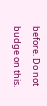before. Do not budge on this.